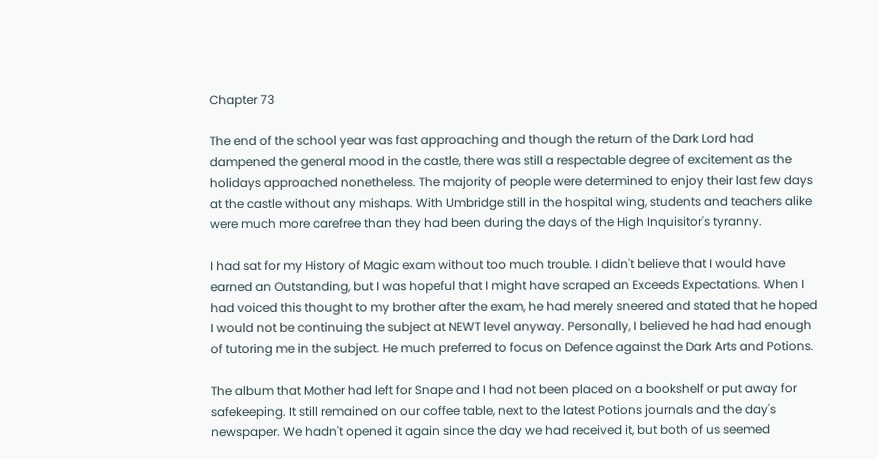Chapter 73

The end of the school year was fast approaching and though the return of the Dark Lord had dampened the general mood in the castle, there was still a respectable degree of excitement as the holidays approached nonetheless. The majority of people were determined to enjoy their last few days at the castle without any mishaps. With Umbridge still in the hospital wing, students and teachers alike were much more carefree than they had been during the days of the High Inquisitor's tyranny.

I had sat for my History of Magic exam without too much trouble. I didn't believe that I would have earned an Outstanding, but I was hopeful that I might have scraped an Exceeds Expectations. When I had voiced this thought to my brother after the exam, he had merely sneered and stated that he hoped I would not be continuing the subject at NEWT level anyway. Personally, I believed he had had enough of tutoring me in the subject. He much preferred to focus on Defence against the Dark Arts and Potions.

The album that Mother had left for Snape and I had not been placed on a bookshelf or put away for safekeeping. It still remained on our coffee table, next to the latest Potions journals and the day's newspaper. We hadn't opened it again since the day we had received it, but both of us seemed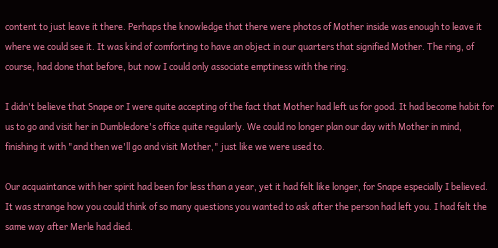content to just leave it there. Perhaps the knowledge that there were photos of Mother inside was enough to leave it where we could see it. It was kind of comforting to have an object in our quarters that signified Mother. The ring, of course, had done that before, but now I could only associate emptiness with the ring.

I didn't believe that Snape or I were quite accepting of the fact that Mother had left us for good. It had become habit for us to go and visit her in Dumbledore's office quite regularly. We could no longer plan our day with Mother in mind, finishing it with "and then we'll go and visit Mother," just like we were used to.

Our acquaintance with her spirit had been for less than a year, yet it had felt like longer, for Snape especially I believed. It was strange how you could think of so many questions you wanted to ask after the person had left you. I had felt the same way after Merle had died.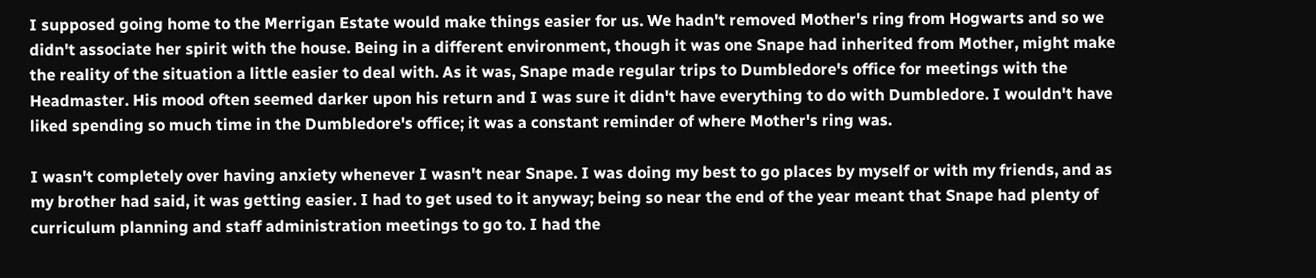I supposed going home to the Merrigan Estate would make things easier for us. We hadn't removed Mother's ring from Hogwarts and so we didn't associate her spirit with the house. Being in a different environment, though it was one Snape had inherited from Mother, might make the reality of the situation a little easier to deal with. As it was, Snape made regular trips to Dumbledore's office for meetings with the Headmaster. His mood often seemed darker upon his return and I was sure it didn't have everything to do with Dumbledore. I wouldn't have liked spending so much time in the Dumbledore's office; it was a constant reminder of where Mother's ring was.

I wasn't completely over having anxiety whenever I wasn't near Snape. I was doing my best to go places by myself or with my friends, and as my brother had said, it was getting easier. I had to get used to it anyway; being so near the end of the year meant that Snape had plenty of curriculum planning and staff administration meetings to go to. I had the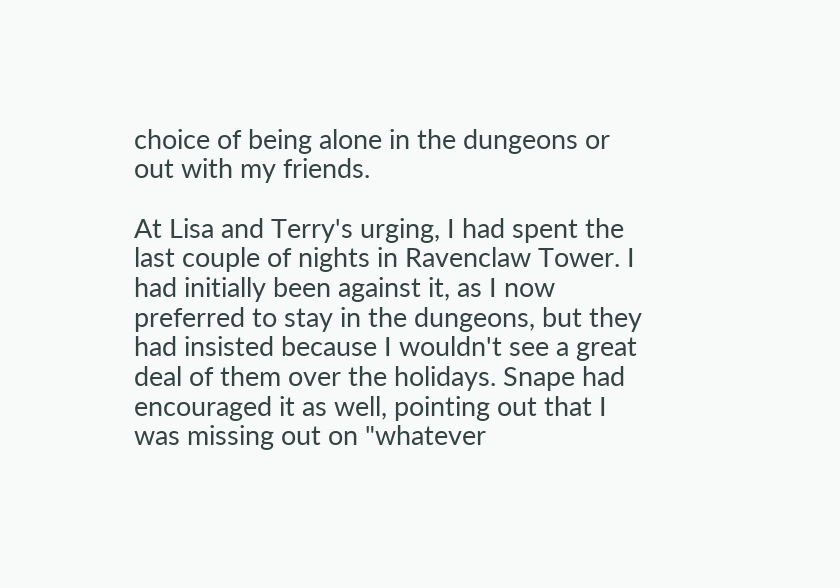choice of being alone in the dungeons or out with my friends.

At Lisa and Terry's urging, I had spent the last couple of nights in Ravenclaw Tower. I had initially been against it, as I now preferred to stay in the dungeons, but they had insisted because I wouldn't see a great deal of them over the holidays. Snape had encouraged it as well, pointing out that I was missing out on "whatever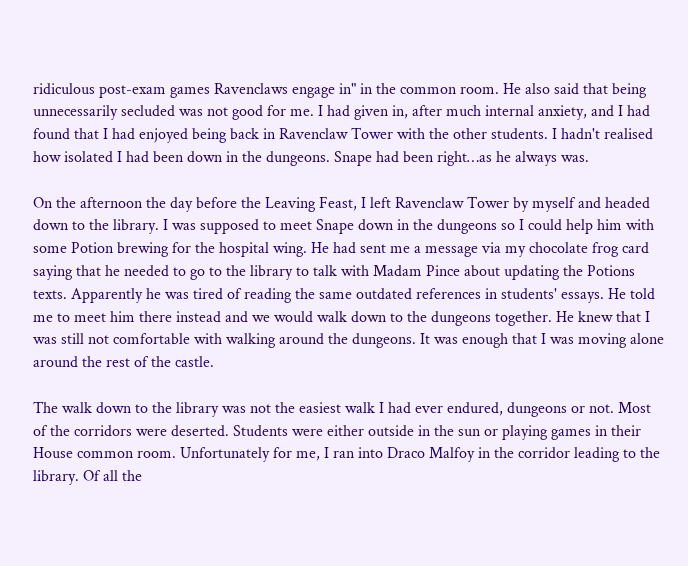ridiculous post-exam games Ravenclaws engage in" in the common room. He also said that being unnecessarily secluded was not good for me. I had given in, after much internal anxiety, and I had found that I had enjoyed being back in Ravenclaw Tower with the other students. I hadn't realised how isolated I had been down in the dungeons. Snape had been right…as he always was.

On the afternoon the day before the Leaving Feast, I left Ravenclaw Tower by myself and headed down to the library. I was supposed to meet Snape down in the dungeons so I could help him with some Potion brewing for the hospital wing. He had sent me a message via my chocolate frog card saying that he needed to go to the library to talk with Madam Pince about updating the Potions texts. Apparently he was tired of reading the same outdated references in students' essays. He told me to meet him there instead and we would walk down to the dungeons together. He knew that I was still not comfortable with walking around the dungeons. It was enough that I was moving alone around the rest of the castle.

The walk down to the library was not the easiest walk I had ever endured, dungeons or not. Most of the corridors were deserted. Students were either outside in the sun or playing games in their House common room. Unfortunately for me, I ran into Draco Malfoy in the corridor leading to the library. Of all the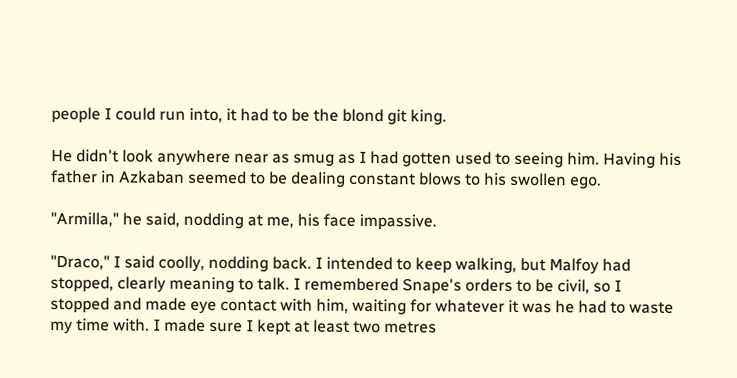people I could run into, it had to be the blond git king.

He didn't look anywhere near as smug as I had gotten used to seeing him. Having his father in Azkaban seemed to be dealing constant blows to his swollen ego.

"Armilla," he said, nodding at me, his face impassive.

"Draco," I said coolly, nodding back. I intended to keep walking, but Malfoy had stopped, clearly meaning to talk. I remembered Snape's orders to be civil, so I stopped and made eye contact with him, waiting for whatever it was he had to waste my time with. I made sure I kept at least two metres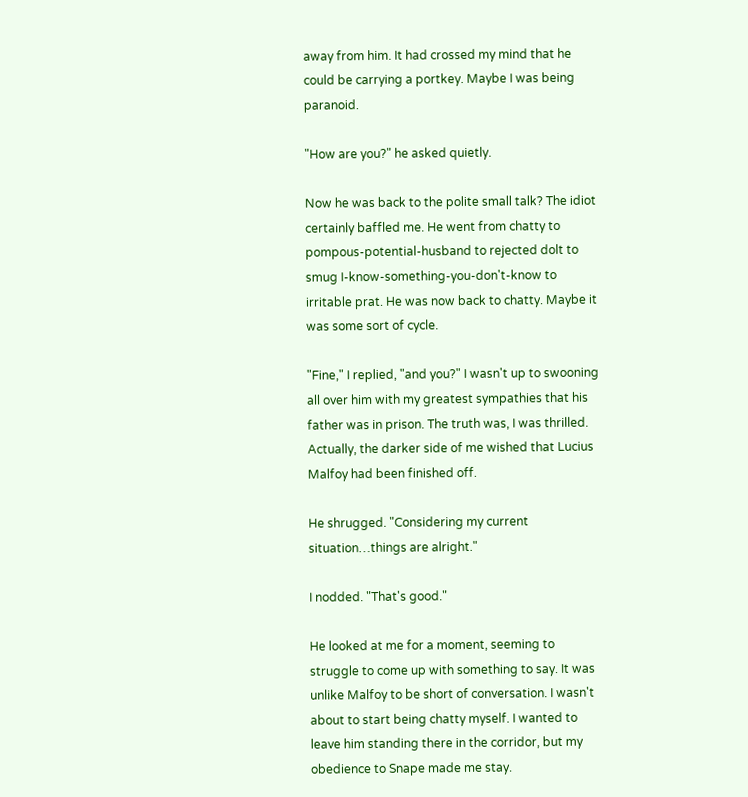away from him. It had crossed my mind that he could be carrying a portkey. Maybe I was being paranoid.

"How are you?" he asked quietly.

Now he was back to the polite small talk? The idiot certainly baffled me. He went from chatty to pompous-potential-husband to rejected dolt to smug I-know-something-you-don't-know to irritable prat. He was now back to chatty. Maybe it was some sort of cycle.

"Fine," I replied, "and you?" I wasn't up to swooning all over him with my greatest sympathies that his father was in prison. The truth was, I was thrilled. Actually, the darker side of me wished that Lucius Malfoy had been finished off.

He shrugged. "Considering my current situation…things are alright."

I nodded. "That's good."

He looked at me for a moment, seeming to struggle to come up with something to say. It was unlike Malfoy to be short of conversation. I wasn't about to start being chatty myself. I wanted to leave him standing there in the corridor, but my obedience to Snape made me stay.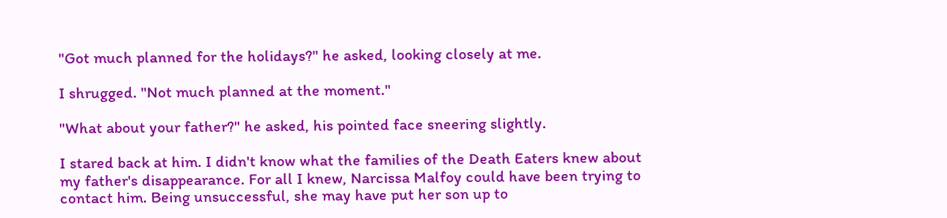"Got much planned for the holidays?" he asked, looking closely at me.

I shrugged. "Not much planned at the moment."

"What about your father?" he asked, his pointed face sneering slightly.

I stared back at him. I didn't know what the families of the Death Eaters knew about my father's disappearance. For all I knew, Narcissa Malfoy could have been trying to contact him. Being unsuccessful, she may have put her son up to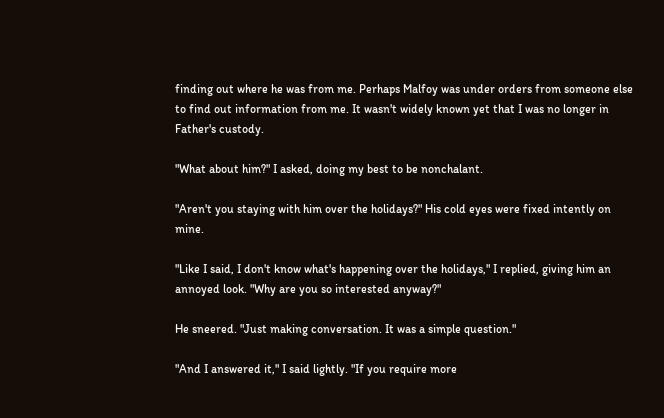finding out where he was from me. Perhaps Malfoy was under orders from someone else to find out information from me. It wasn't widely known yet that I was no longer in Father's custody.

"What about him?" I asked, doing my best to be nonchalant.

"Aren't you staying with him over the holidays?" His cold eyes were fixed intently on mine.

"Like I said, I don't know what's happening over the holidays," I replied, giving him an annoyed look. "Why are you so interested anyway?"

He sneered. "Just making conversation. It was a simple question."

"And I answered it," I said lightly. "If you require more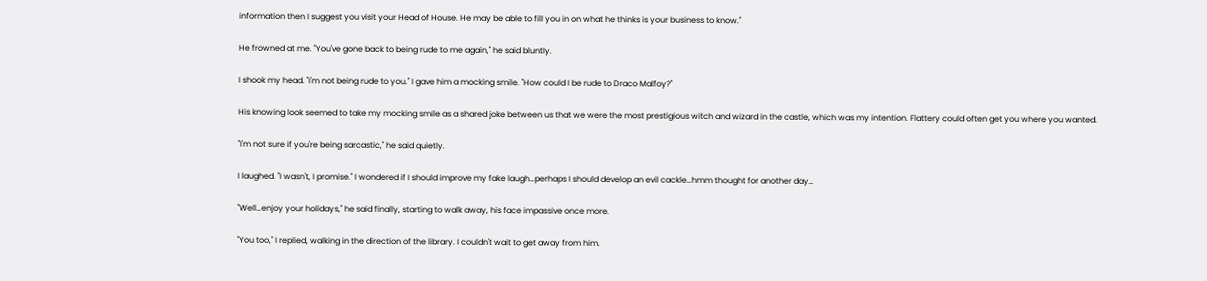information then I suggest you visit your Head of House. He may be able to fill you in on what he thinks is your business to know."

He frowned at me. "You've gone back to being rude to me again," he said bluntly.

I shook my head. "I'm not being rude to you." I gave him a mocking smile. "How could I be rude to Draco Malfoy?"

His knowing look seemed to take my mocking smile as a shared joke between us that we were the most prestigious witch and wizard in the castle, which was my intention. Flattery could often get you where you wanted.

"I'm not sure if you're being sarcastic," he said quietly.

I laughed. "I wasn't, I promise." I wondered if I should improve my fake laugh…perhaps I should develop an evil cackle…hmm thought for another day…

"Well…enjoy your holidays," he said finally, starting to walk away, his face impassive once more.

"You too," I replied, walking in the direction of the library. I couldn't wait to get away from him.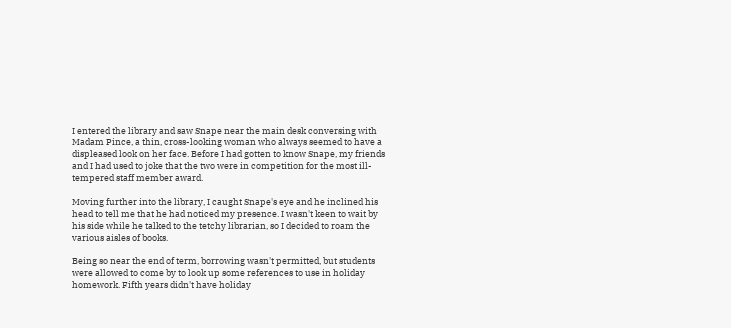I entered the library and saw Snape near the main desk conversing with Madam Pince, a thin, cross-looking woman who always seemed to have a displeased look on her face. Before I had gotten to know Snape, my friends and I had used to joke that the two were in competition for the most ill-tempered staff member award.

Moving further into the library, I caught Snape's eye and he inclined his head to tell me that he had noticed my presence. I wasn't keen to wait by his side while he talked to the tetchy librarian, so I decided to roam the various aisles of books.

Being so near the end of term, borrowing wasn't permitted, but students were allowed to come by to look up some references to use in holiday homework. Fifth years didn't have holiday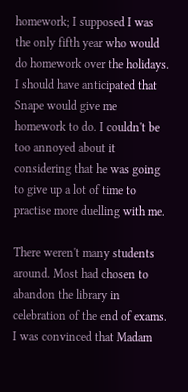homework; I supposed I was the only fifth year who would do homework over the holidays. I should have anticipated that Snape would give me homework to do. I couldn't be too annoyed about it considering that he was going to give up a lot of time to practise more duelling with me.

There weren't many students around. Most had chosen to abandon the library in celebration of the end of exams. I was convinced that Madam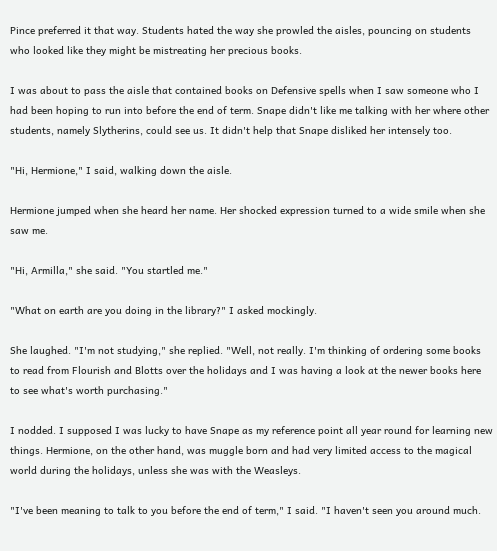Pince preferred it that way. Students hated the way she prowled the aisles, pouncing on students who looked like they might be mistreating her precious books.

I was about to pass the aisle that contained books on Defensive spells when I saw someone who I had been hoping to run into before the end of term. Snape didn't like me talking with her where other students, namely Slytherins, could see us. It didn't help that Snape disliked her intensely too.

"Hi, Hermione," I said, walking down the aisle.

Hermione jumped when she heard her name. Her shocked expression turned to a wide smile when she saw me.

"Hi, Armilla," she said. "You startled me."

"What on earth are you doing in the library?" I asked mockingly.

She laughed. "I'm not studying," she replied. "Well, not really. I'm thinking of ordering some books to read from Flourish and Blotts over the holidays and I was having a look at the newer books here to see what's worth purchasing."

I nodded. I supposed I was lucky to have Snape as my reference point all year round for learning new things. Hermione, on the other hand, was muggle born and had very limited access to the magical world during the holidays, unless she was with the Weasleys.

"I've been meaning to talk to you before the end of term," I said. "I haven't seen you around much.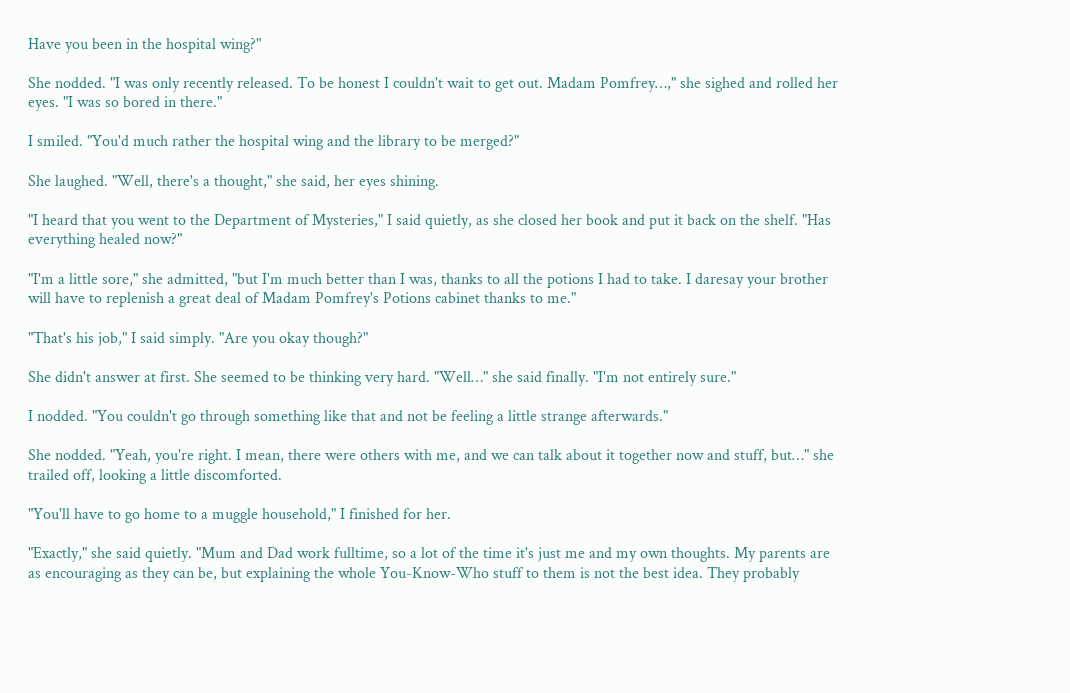Have you been in the hospital wing?"

She nodded. "I was only recently released. To be honest I couldn't wait to get out. Madam Pomfrey…," she sighed and rolled her eyes. "I was so bored in there."

I smiled. "You'd much rather the hospital wing and the library to be merged?"

She laughed. "Well, there's a thought," she said, her eyes shining.

"I heard that you went to the Department of Mysteries," I said quietly, as she closed her book and put it back on the shelf. "Has everything healed now?"

"I'm a little sore," she admitted, "but I'm much better than I was, thanks to all the potions I had to take. I daresay your brother will have to replenish a great deal of Madam Pomfrey's Potions cabinet thanks to me."

"That's his job," I said simply. "Are you okay though?"

She didn't answer at first. She seemed to be thinking very hard. "Well…" she said finally. "I'm not entirely sure."

I nodded. "You couldn't go through something like that and not be feeling a little strange afterwards."

She nodded. "Yeah, you're right. I mean, there were others with me, and we can talk about it together now and stuff, but…" she trailed off, looking a little discomforted.

"You'll have to go home to a muggle household," I finished for her.

"Exactly," she said quietly. "Mum and Dad work fulltime, so a lot of the time it's just me and my own thoughts. My parents are as encouraging as they can be, but explaining the whole You-Know-Who stuff to them is not the best idea. They probably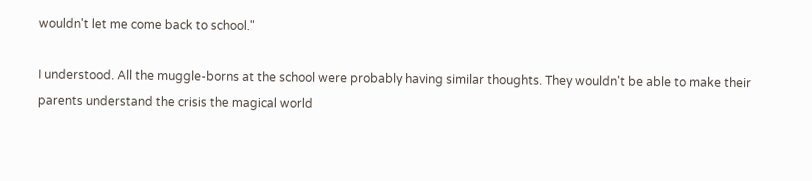wouldn't let me come back to school."

I understood. All the muggle-borns at the school were probably having similar thoughts. They wouldn't be able to make their parents understand the crisis the magical world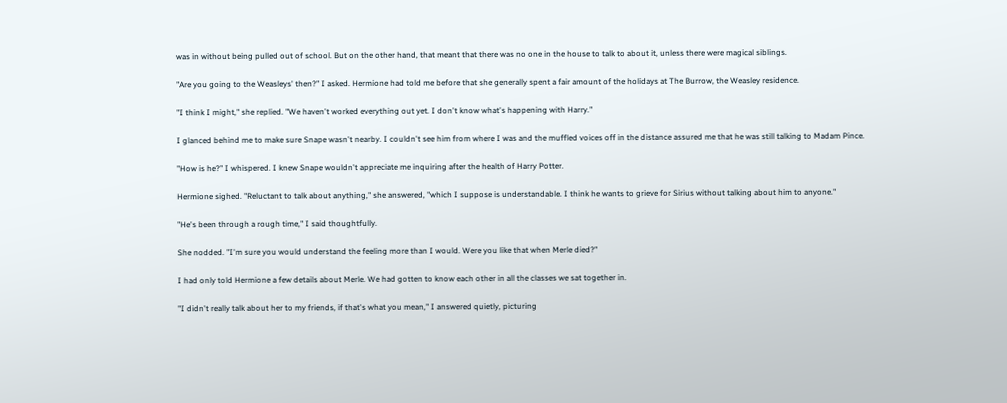was in without being pulled out of school. But on the other hand, that meant that there was no one in the house to talk to about it, unless there were magical siblings.

"Are you going to the Weasleys' then?" I asked. Hermione had told me before that she generally spent a fair amount of the holidays at The Burrow, the Weasley residence.

"I think I might," she replied. "We haven't worked everything out yet. I don't know what's happening with Harry."

I glanced behind me to make sure Snape wasn't nearby. I couldn't see him from where I was and the muffled voices off in the distance assured me that he was still talking to Madam Pince.

"How is he?" I whispered. I knew Snape wouldn't appreciate me inquiring after the health of Harry Potter.

Hermione sighed. "Reluctant to talk about anything," she answered, "which I suppose is understandable. I think he wants to grieve for Sirius without talking about him to anyone."

"He's been through a rough time," I said thoughtfully.

She nodded. "I'm sure you would understand the feeling more than I would. Were you like that when Merle died?"

I had only told Hermione a few details about Merle. We had gotten to know each other in all the classes we sat together in.

"I didn't really talk about her to my friends, if that's what you mean," I answered quietly, picturing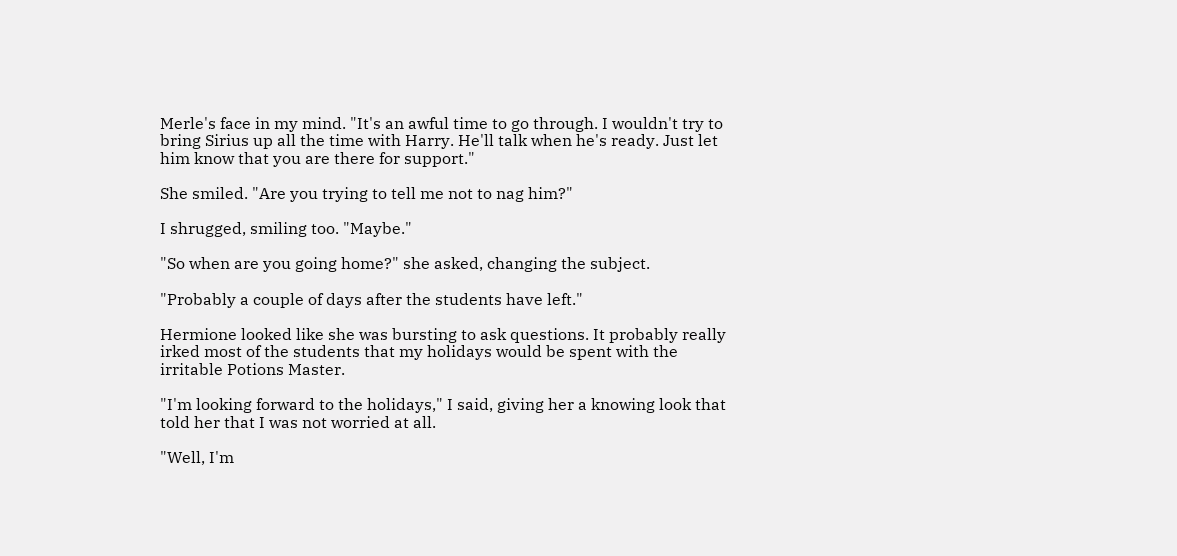Merle's face in my mind. "It's an awful time to go through. I wouldn't try to bring Sirius up all the time with Harry. He'll talk when he's ready. Just let him know that you are there for support."

She smiled. "Are you trying to tell me not to nag him?"

I shrugged, smiling too. "Maybe."

"So when are you going home?" she asked, changing the subject.

"Probably a couple of days after the students have left."

Hermione looked like she was bursting to ask questions. It probably really irked most of the students that my holidays would be spent with the irritable Potions Master.

"I'm looking forward to the holidays," I said, giving her a knowing look that told her that I was not worried at all.

"Well, I'm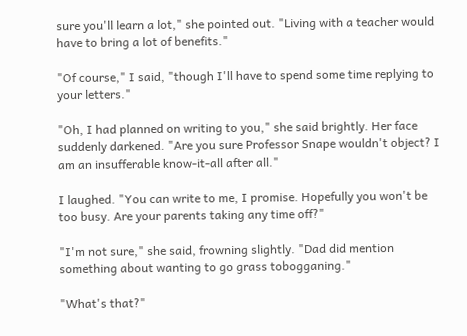sure you'll learn a lot," she pointed out. "Living with a teacher would have to bring a lot of benefits."

"Of course," I said, "though I'll have to spend some time replying to your letters."

"Oh, I had planned on writing to you," she said brightly. Her face suddenly darkened. "Are you sure Professor Snape wouldn't object? I am an insufferable know-it-all after all."

I laughed. "You can write to me, I promise. Hopefully you won't be too busy. Are your parents taking any time off?"

"I'm not sure," she said, frowning slightly. "Dad did mention something about wanting to go grass tobogganing."

"What's that?"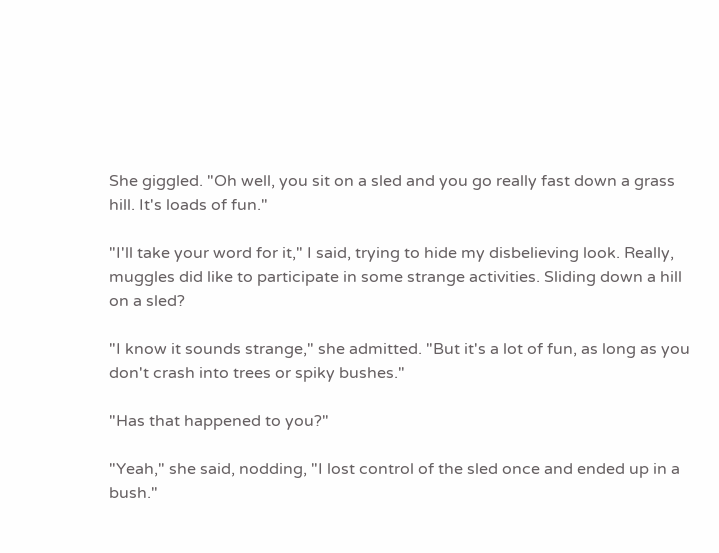She giggled. "Oh well, you sit on a sled and you go really fast down a grass hill. It's loads of fun."

"I'll take your word for it," I said, trying to hide my disbelieving look. Really, muggles did like to participate in some strange activities. Sliding down a hill on a sled?

"I know it sounds strange," she admitted. "But it's a lot of fun, as long as you don't crash into trees or spiky bushes."

"Has that happened to you?"

"Yeah," she said, nodding, "I lost control of the sled once and ended up in a bush."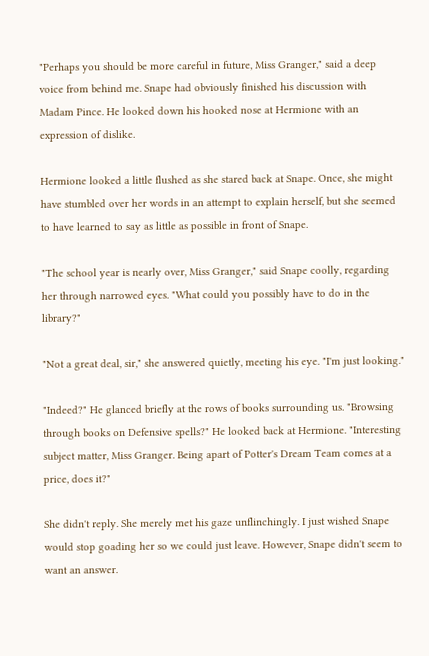"Perhaps you should be more careful in future, Miss Granger," said a deep voice from behind me. Snape had obviously finished his discussion with Madam Pince. He looked down his hooked nose at Hermione with an expression of dislike.

Hermione looked a little flushed as she stared back at Snape. Once, she might have stumbled over her words in an attempt to explain herself, but she seemed to have learned to say as little as possible in front of Snape.

"The school year is nearly over, Miss Granger," said Snape coolly, regarding her through narrowed eyes. "What could you possibly have to do in the library?"

"Not a great deal, sir," she answered quietly, meeting his eye. "I'm just looking."

"Indeed?" He glanced briefly at the rows of books surrounding us. "Browsing through books on Defensive spells?" He looked back at Hermione. "Interesting subject matter, Miss Granger. Being apart of Potter's Dream Team comes at a price, does it?"

She didn't reply. She merely met his gaze unflinchingly. I just wished Snape would stop goading her so we could just leave. However, Snape didn't seem to want an answer.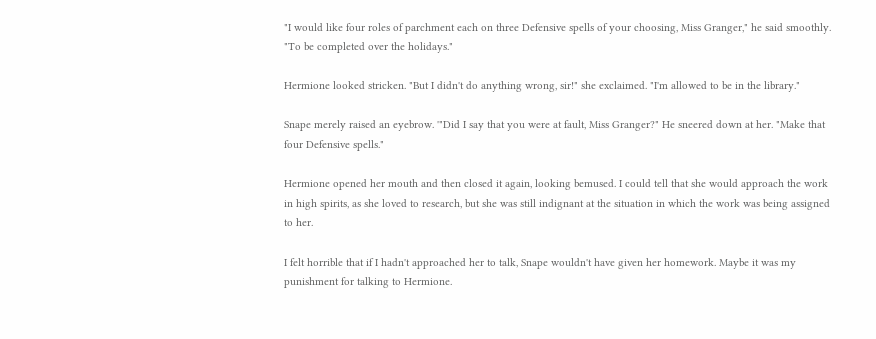"I would like four roles of parchment each on three Defensive spells of your choosing, Miss Granger," he said smoothly. "To be completed over the holidays."

Hermione looked stricken. "But I didn't do anything wrong, sir!" she exclaimed. "I'm allowed to be in the library."

Snape merely raised an eyebrow. '"Did I say that you were at fault, Miss Granger?" He sneered down at her. "Make that four Defensive spells."

Hermione opened her mouth and then closed it again, looking bemused. I could tell that she would approach the work in high spirits, as she loved to research, but she was still indignant at the situation in which the work was being assigned to her.

I felt horrible that if I hadn't approached her to talk, Snape wouldn't have given her homework. Maybe it was my punishment for talking to Hermione.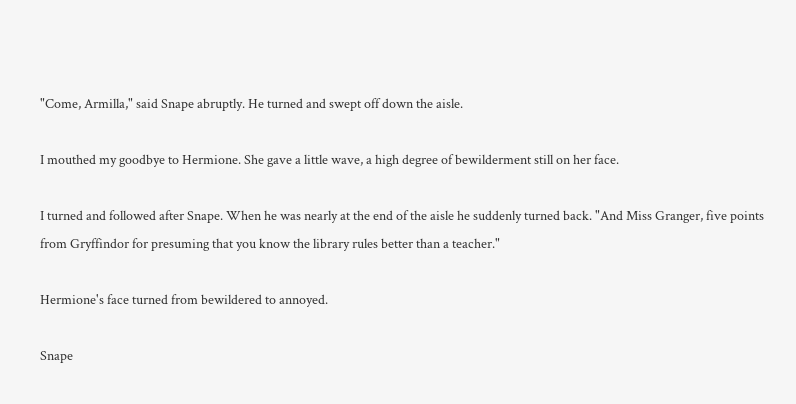"Come, Armilla," said Snape abruptly. He turned and swept off down the aisle.

I mouthed my goodbye to Hermione. She gave a little wave, a high degree of bewilderment still on her face.

I turned and followed after Snape. When he was nearly at the end of the aisle he suddenly turned back. "And Miss Granger, five points from Gryffindor for presuming that you know the library rules better than a teacher."

Hermione's face turned from bewildered to annoyed.

Snape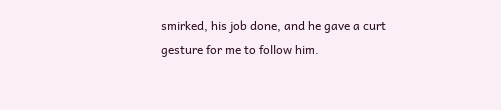smirked, his job done, and he gave a curt gesture for me to follow him.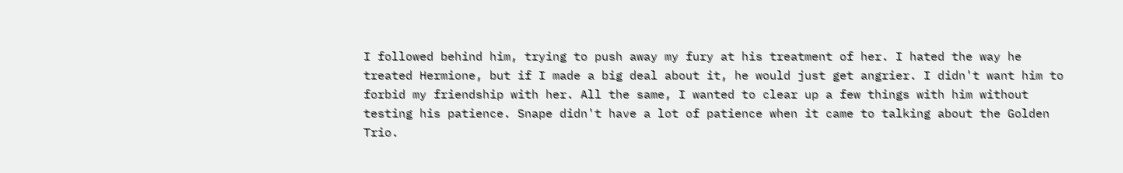I followed behind him, trying to push away my fury at his treatment of her. I hated the way he treated Hermione, but if I made a big deal about it, he would just get angrier. I didn't want him to forbid my friendship with her. All the same, I wanted to clear up a few things with him without testing his patience. Snape didn't have a lot of patience when it came to talking about the Golden Trio.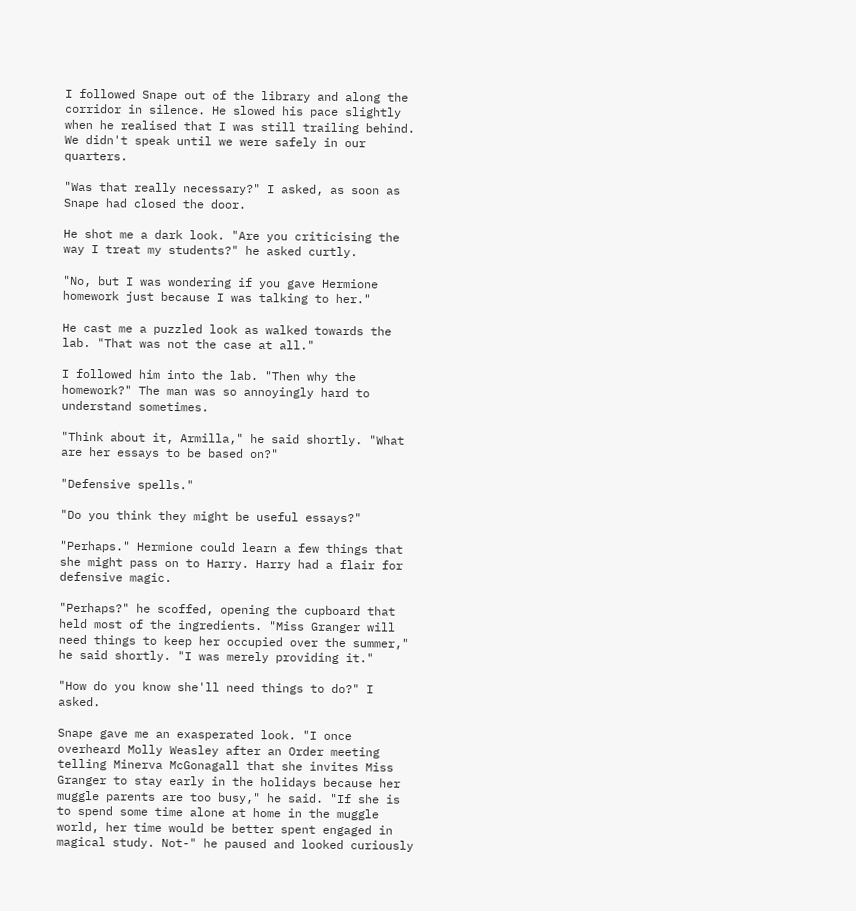I followed Snape out of the library and along the corridor in silence. He slowed his pace slightly when he realised that I was still trailing behind. We didn't speak until we were safely in our quarters.

"Was that really necessary?" I asked, as soon as Snape had closed the door.

He shot me a dark look. "Are you criticising the way I treat my students?" he asked curtly.

"No, but I was wondering if you gave Hermione homework just because I was talking to her."

He cast me a puzzled look as walked towards the lab. "That was not the case at all."

I followed him into the lab. "Then why the homework?" The man was so annoyingly hard to understand sometimes.

"Think about it, Armilla," he said shortly. "What are her essays to be based on?"

"Defensive spells."

"Do you think they might be useful essays?"

"Perhaps." Hermione could learn a few things that she might pass on to Harry. Harry had a flair for defensive magic.

"Perhaps?" he scoffed, opening the cupboard that held most of the ingredients. "Miss Granger will need things to keep her occupied over the summer," he said shortly. "I was merely providing it."

"How do you know she'll need things to do?" I asked.

Snape gave me an exasperated look. "I once overheard Molly Weasley after an Order meeting telling Minerva McGonagall that she invites Miss Granger to stay early in the holidays because her muggle parents are too busy," he said. "If she is to spend some time alone at home in the muggle world, her time would be better spent engaged in magical study. Not-" he paused and looked curiously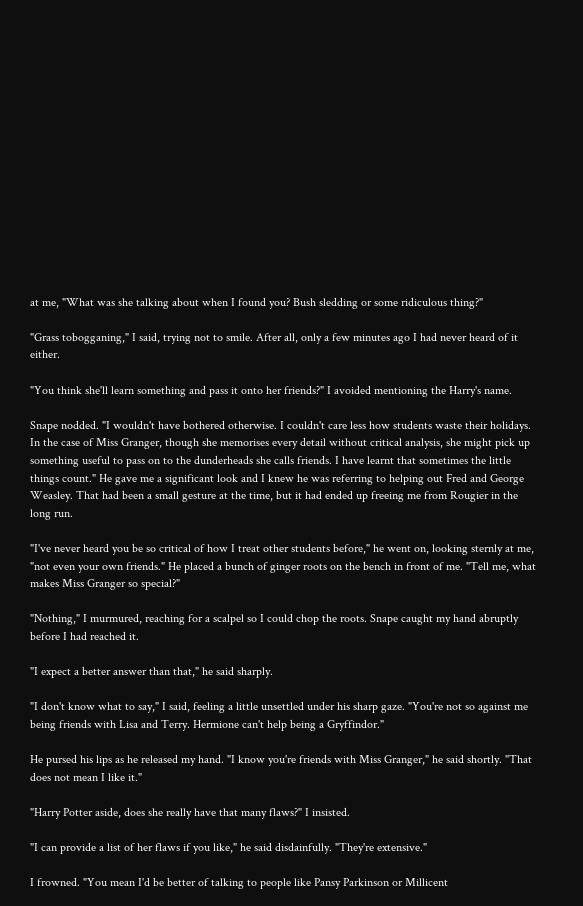at me, "What was she talking about when I found you? Bush sledding or some ridiculous thing?"

"Grass tobogganing," I said, trying not to smile. After all, only a few minutes ago I had never heard of it either.

"You think she'll learn something and pass it onto her friends?" I avoided mentioning the Harry's name.

Snape nodded. "I wouldn't have bothered otherwise. I couldn't care less how students waste their holidays. In the case of Miss Granger, though she memorises every detail without critical analysis, she might pick up something useful to pass on to the dunderheads she calls friends. I have learnt that sometimes the little things count." He gave me a significant look and I knew he was referring to helping out Fred and George Weasley. That had been a small gesture at the time, but it had ended up freeing me from Rougier in the long run.

"I've never heard you be so critical of how I treat other students before," he went on, looking sternly at me, "not even your own friends." He placed a bunch of ginger roots on the bench in front of me. "Tell me, what makes Miss Granger so special?"

"Nothing," I murmured, reaching for a scalpel so I could chop the roots. Snape caught my hand abruptly before I had reached it.

"I expect a better answer than that," he said sharply.

"I don't know what to say," I said, feeling a little unsettled under his sharp gaze. "You're not so against me being friends with Lisa and Terry. Hermione can't help being a Gryffindor."

He pursed his lips as he released my hand. "I know you're friends with Miss Granger," he said shortly. "That does not mean I like it."

"Harry Potter aside, does she really have that many flaws?" I insisted.

"I can provide a list of her flaws if you like," he said disdainfully. "They're extensive."

I frowned. "You mean I'd be better of talking to people like Pansy Parkinson or Millicent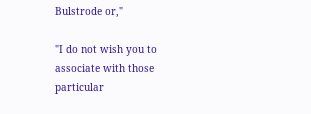Bulstrode or,"

"I do not wish you to associate with those particular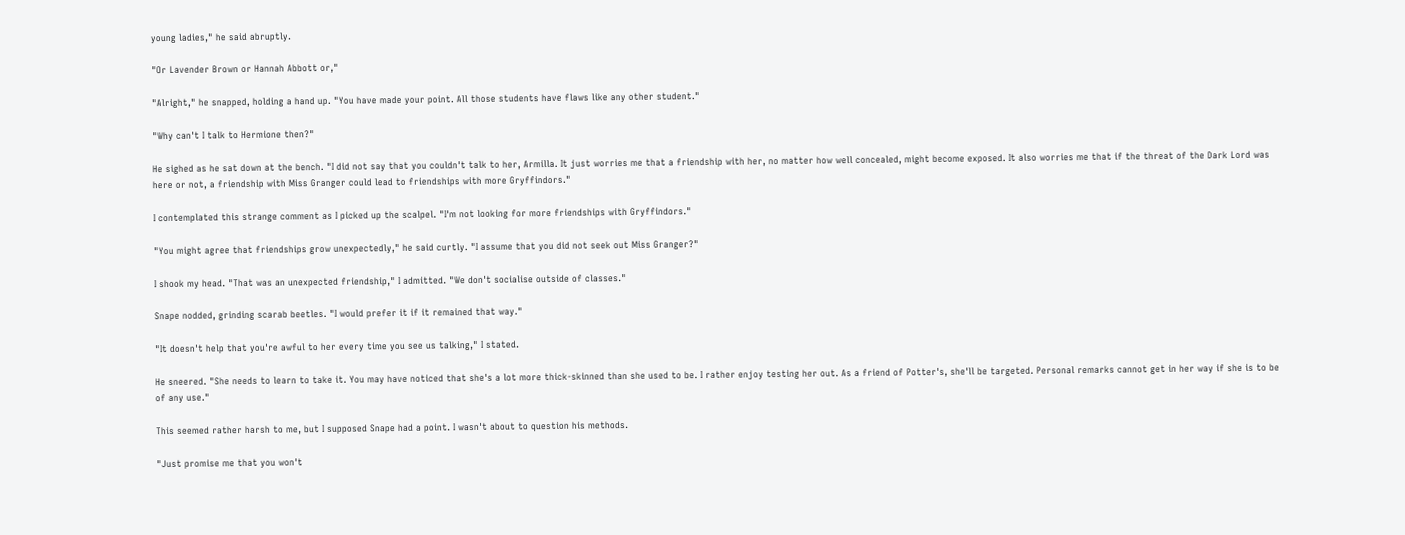young ladies," he said abruptly.

"Or Lavender Brown or Hannah Abbott or,"

"Alright," he snapped, holding a hand up. "You have made your point. All those students have flaws like any other student."

"Why can't I talk to Hermione then?"

He sighed as he sat down at the bench. "I did not say that you couldn't talk to her, Armilla. It just worries me that a friendship with her, no matter how well concealed, might become exposed. It also worries me that if the threat of the Dark Lord was here or not, a friendship with Miss Granger could lead to friendships with more Gryffindors."

I contemplated this strange comment as I picked up the scalpel. "I'm not looking for more friendships with Gryffindors."

"You might agree that friendships grow unexpectedly," he said curtly. "I assume that you did not seek out Miss Granger?"

I shook my head. "That was an unexpected friendship," I admitted. "We don't socialise outside of classes."

Snape nodded, grinding scarab beetles. "I would prefer it if it remained that way."

"It doesn't help that you're awful to her every time you see us talking," I stated.

He sneered. "She needs to learn to take it. You may have noticed that she's a lot more thick-skinned than she used to be. I rather enjoy testing her out. As a friend of Potter's, she'll be targeted. Personal remarks cannot get in her way if she is to be of any use."

This seemed rather harsh to me, but I supposed Snape had a point. I wasn't about to question his methods.

"Just promise me that you won't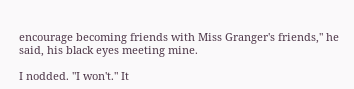encourage becoming friends with Miss Granger's friends," he said, his black eyes meeting mine.

I nodded. "I won't." It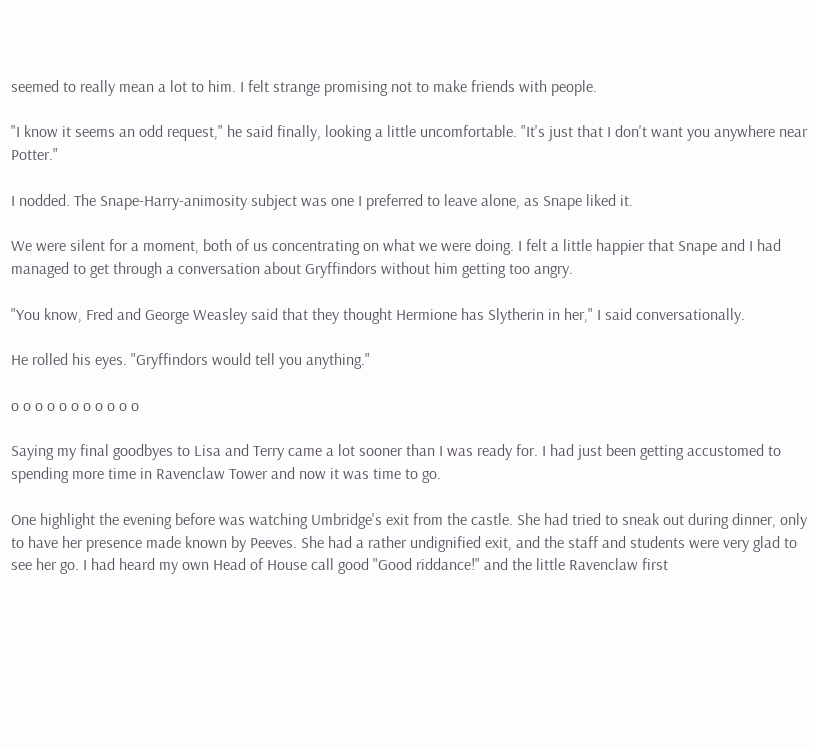seemed to really mean a lot to him. I felt strange promising not to make friends with people.

"I know it seems an odd request," he said finally, looking a little uncomfortable. "It's just that I don't want you anywhere near Potter."

I nodded. The Snape-Harry-animosity subject was one I preferred to leave alone, as Snape liked it.

We were silent for a moment, both of us concentrating on what we were doing. I felt a little happier that Snape and I had managed to get through a conversation about Gryffindors without him getting too angry.

"You know, Fred and George Weasley said that they thought Hermione has Slytherin in her," I said conversationally.

He rolled his eyes. "Gryffindors would tell you anything."

o o o o o o o o o o o

Saying my final goodbyes to Lisa and Terry came a lot sooner than I was ready for. I had just been getting accustomed to spending more time in Ravenclaw Tower and now it was time to go.

One highlight the evening before was watching Umbridge's exit from the castle. She had tried to sneak out during dinner, only to have her presence made known by Peeves. She had a rather undignified exit, and the staff and students were very glad to see her go. I had heard my own Head of House call good "Good riddance!" and the little Ravenclaw first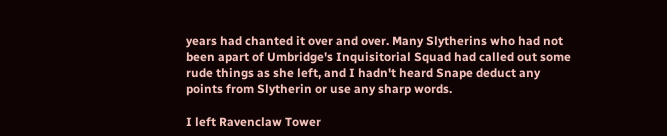years had chanted it over and over. Many Slytherins who had not been apart of Umbridge's Inquisitorial Squad had called out some rude things as she left, and I hadn't heard Snape deduct any points from Slytherin or use any sharp words.

I left Ravenclaw Tower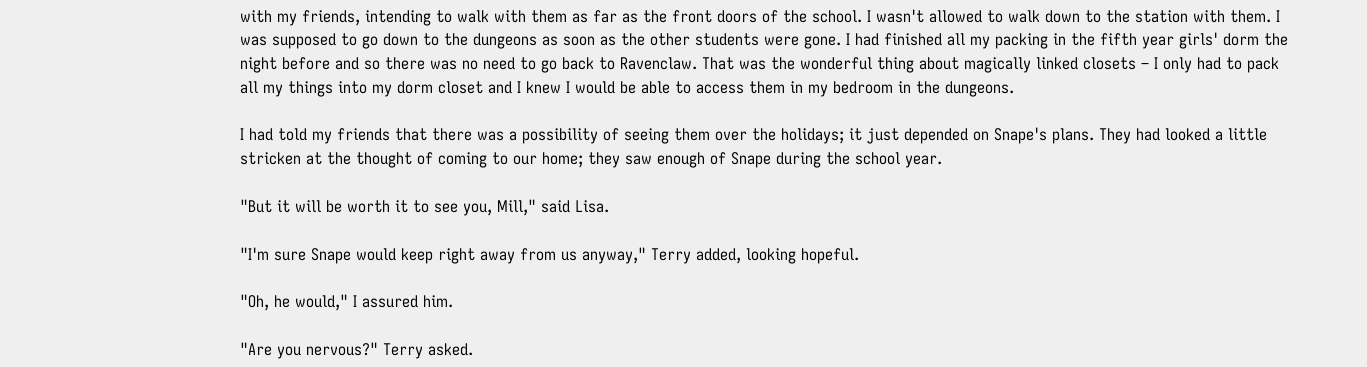with my friends, intending to walk with them as far as the front doors of the school. I wasn't allowed to walk down to the station with them. I was supposed to go down to the dungeons as soon as the other students were gone. I had finished all my packing in the fifth year girls' dorm the night before and so there was no need to go back to Ravenclaw. That was the wonderful thing about magically linked closets – I only had to pack all my things into my dorm closet and I knew I would be able to access them in my bedroom in the dungeons.

I had told my friends that there was a possibility of seeing them over the holidays; it just depended on Snape's plans. They had looked a little stricken at the thought of coming to our home; they saw enough of Snape during the school year.

"But it will be worth it to see you, Mill," said Lisa.

"I'm sure Snape would keep right away from us anyway," Terry added, looking hopeful.

"Oh, he would," I assured him.

"Are you nervous?" Terry asked.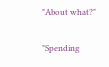"About what?"

"Spending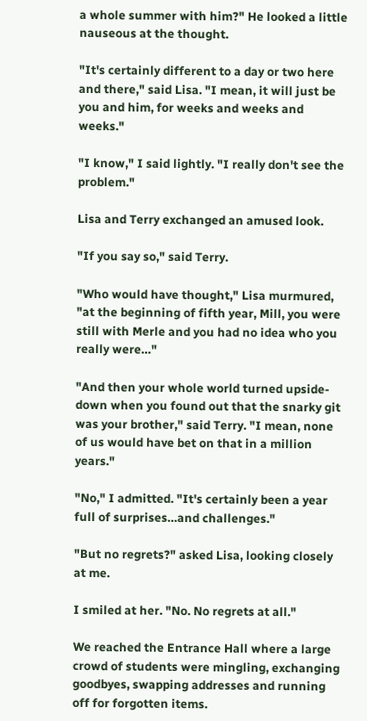a whole summer with him?" He looked a little nauseous at the thought.

"It's certainly different to a day or two here and there," said Lisa. "I mean, it will just be you and him, for weeks and weeks and weeks."

"I know," I said lightly. "I really don't see the problem."

Lisa and Terry exchanged an amused look.

"If you say so," said Terry.

"Who would have thought," Lisa murmured, "at the beginning of fifth year, Mill, you were still with Merle and you had no idea who you really were…"

"And then your whole world turned upside-down when you found out that the snarky git was your brother," said Terry. "I mean, none of us would have bet on that in a million years."

"No," I admitted. "It's certainly been a year full of surprises…and challenges."

"But no regrets?" asked Lisa, looking closely at me.

I smiled at her. "No. No regrets at all."

We reached the Entrance Hall where a large crowd of students were mingling, exchanging goodbyes, swapping addresses and running off for forgotten items.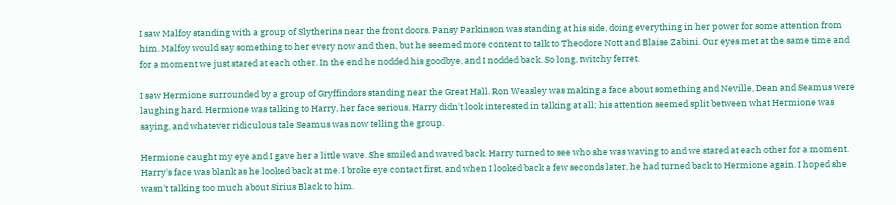I saw Malfoy standing with a group of Slytherins near the front doors. Pansy Parkinson was standing at his side, doing everything in her power for some attention from him. Malfoy would say something to her every now and then, but he seemed more content to talk to Theodore Nott and Blaise Zabini. Our eyes met at the same time and for a moment we just stared at each other. In the end he nodded his goodbye, and I nodded back. So long, twitchy ferret.

I saw Hermione surrounded by a group of Gryffindors standing near the Great Hall. Ron Weasley was making a face about something and Neville, Dean and Seamus were laughing hard. Hermione was talking to Harry, her face serious. Harry didn't look interested in talking at all; his attention seemed split between what Hermione was saying, and whatever ridiculous tale Seamus was now telling the group.

Hermione caught my eye and I gave her a little wave. She smiled and waved back. Harry turned to see who she was waving to and we stared at each other for a moment. Harry's face was blank as he looked back at me. I broke eye contact first, and when I looked back a few seconds later, he had turned back to Hermione again. I hoped she wasn't talking too much about Sirius Black to him.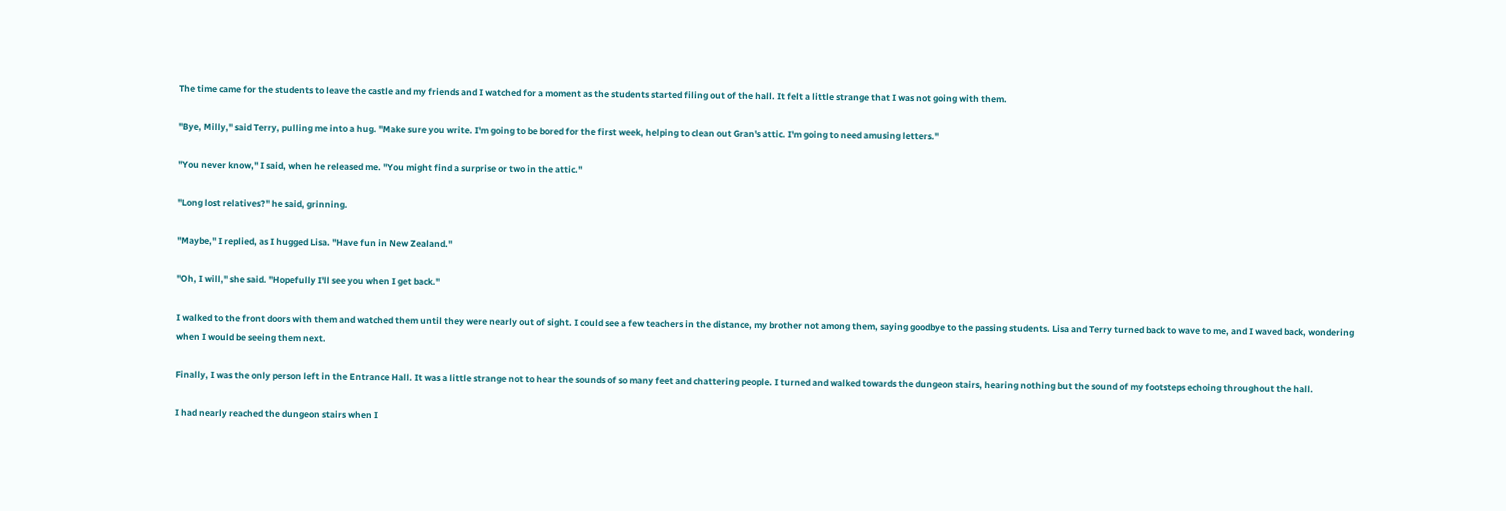The time came for the students to leave the castle and my friends and I watched for a moment as the students started filing out of the hall. It felt a little strange that I was not going with them.

"Bye, Milly," said Terry, pulling me into a hug. "Make sure you write. I'm going to be bored for the first week, helping to clean out Gran's attic. I'm going to need amusing letters."

"You never know," I said, when he released me. "You might find a surprise or two in the attic."

"Long lost relatives?" he said, grinning.

"Maybe," I replied, as I hugged Lisa. "Have fun in New Zealand."

"Oh, I will," she said. "Hopefully I'll see you when I get back."

I walked to the front doors with them and watched them until they were nearly out of sight. I could see a few teachers in the distance, my brother not among them, saying goodbye to the passing students. Lisa and Terry turned back to wave to me, and I waved back, wondering when I would be seeing them next.

Finally, I was the only person left in the Entrance Hall. It was a little strange not to hear the sounds of so many feet and chattering people. I turned and walked towards the dungeon stairs, hearing nothing but the sound of my footsteps echoing throughout the hall.

I had nearly reached the dungeon stairs when I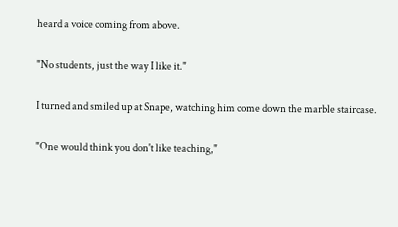heard a voice coming from above.

"No students, just the way I like it."

I turned and smiled up at Snape, watching him come down the marble staircase.

"One would think you don't like teaching,"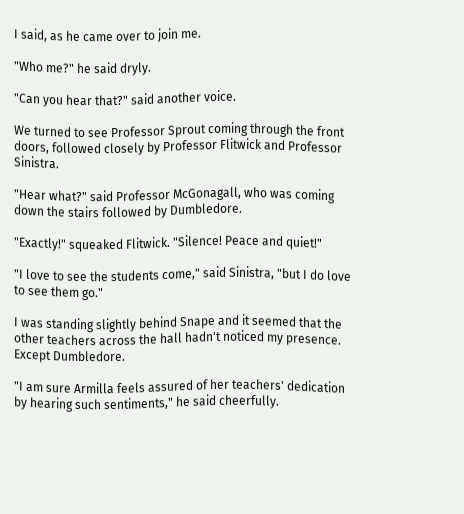I said, as he came over to join me.

"Who me?" he said dryly.

"Can you hear that?" said another voice.

We turned to see Professor Sprout coming through the front doors, followed closely by Professor Flitwick and Professor Sinistra.

"Hear what?" said Professor McGonagall, who was coming down the stairs followed by Dumbledore.

"Exactly!" squeaked Flitwick. "Silence! Peace and quiet!"

"I love to see the students come," said Sinistra, "but I do love to see them go."

I was standing slightly behind Snape and it seemed that the other teachers across the hall hadn't noticed my presence. Except Dumbledore.

"I am sure Armilla feels assured of her teachers' dedication by hearing such sentiments," he said cheerfully.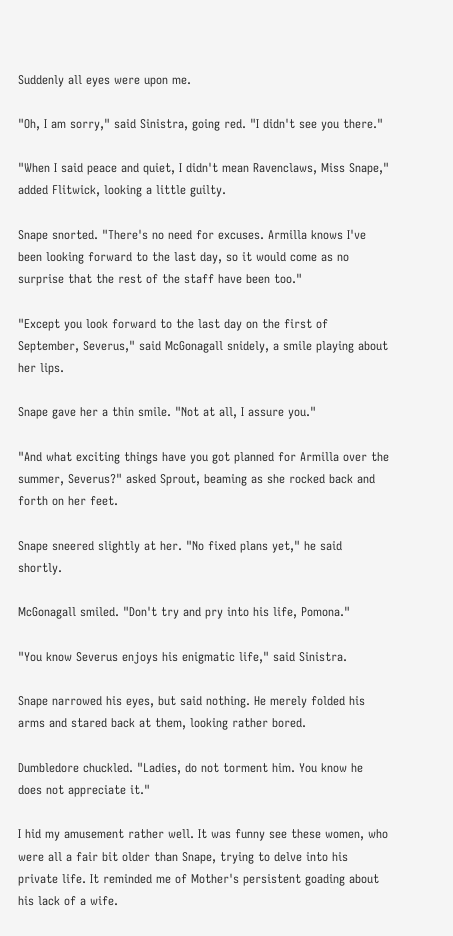Suddenly all eyes were upon me.

"Oh, I am sorry," said Sinistra, going red. "I didn't see you there."

"When I said peace and quiet, I didn't mean Ravenclaws, Miss Snape," added Flitwick, looking a little guilty.

Snape snorted. "There's no need for excuses. Armilla knows I've been looking forward to the last day, so it would come as no surprise that the rest of the staff have been too."

"Except you look forward to the last day on the first of September, Severus," said McGonagall snidely, a smile playing about her lips.

Snape gave her a thin smile. "Not at all, I assure you."

"And what exciting things have you got planned for Armilla over the summer, Severus?" asked Sprout, beaming as she rocked back and forth on her feet.

Snape sneered slightly at her. "No fixed plans yet," he said shortly.

McGonagall smiled. "Don't try and pry into his life, Pomona."

"You know Severus enjoys his enigmatic life," said Sinistra.

Snape narrowed his eyes, but said nothing. He merely folded his arms and stared back at them, looking rather bored.

Dumbledore chuckled. "Ladies, do not torment him. You know he does not appreciate it."

I hid my amusement rather well. It was funny see these women, who were all a fair bit older than Snape, trying to delve into his private life. It reminded me of Mother's persistent goading about his lack of a wife.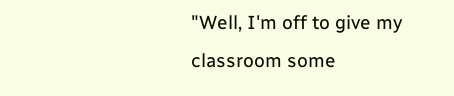"Well, I'm off to give my classroom some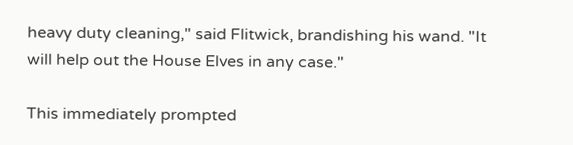heavy duty cleaning," said Flitwick, brandishing his wand. "It will help out the House Elves in any case."

This immediately prompted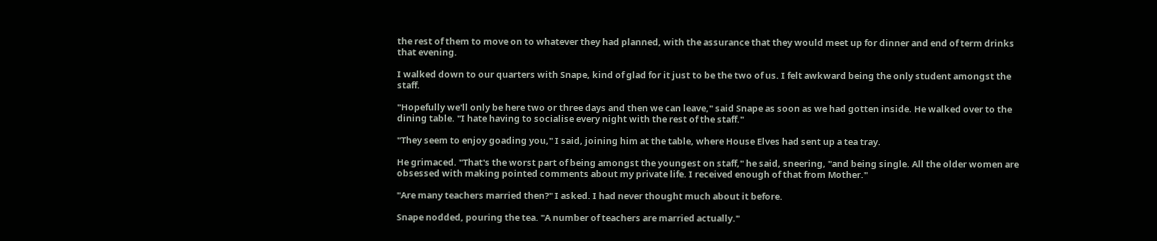the rest of them to move on to whatever they had planned, with the assurance that they would meet up for dinner and end of term drinks that evening.

I walked down to our quarters with Snape, kind of glad for it just to be the two of us. I felt awkward being the only student amongst the staff.

"Hopefully we'll only be here two or three days and then we can leave," said Snape as soon as we had gotten inside. He walked over to the dining table. "I hate having to socialise every night with the rest of the staff."

"They seem to enjoy goading you," I said, joining him at the table, where House Elves had sent up a tea tray.

He grimaced. "That's the worst part of being amongst the youngest on staff," he said, sneering, "and being single. All the older women are obsessed with making pointed comments about my private life. I received enough of that from Mother."

"Are many teachers married then?" I asked. I had never thought much about it before.

Snape nodded, pouring the tea. "A number of teachers are married actually."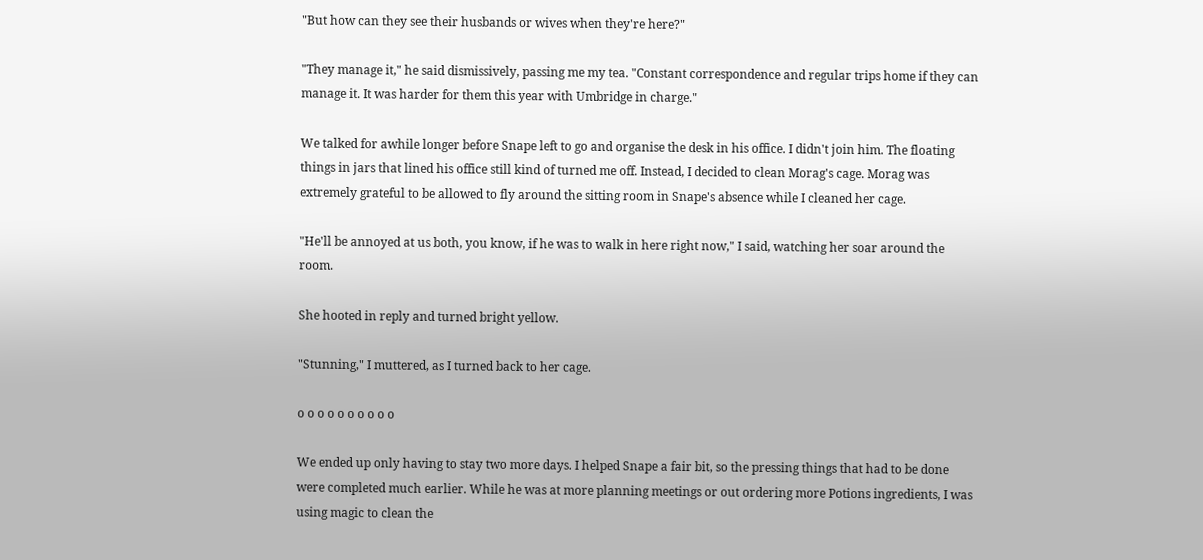"But how can they see their husbands or wives when they're here?"

"They manage it," he said dismissively, passing me my tea. "Constant correspondence and regular trips home if they can manage it. It was harder for them this year with Umbridge in charge."

We talked for awhile longer before Snape left to go and organise the desk in his office. I didn't join him. The floating things in jars that lined his office still kind of turned me off. Instead, I decided to clean Morag's cage. Morag was extremely grateful to be allowed to fly around the sitting room in Snape's absence while I cleaned her cage.

"He'll be annoyed at us both, you know, if he was to walk in here right now," I said, watching her soar around the room.

She hooted in reply and turned bright yellow.

"Stunning," I muttered, as I turned back to her cage.

o o o o o o o o o o

We ended up only having to stay two more days. I helped Snape a fair bit, so the pressing things that had to be done were completed much earlier. While he was at more planning meetings or out ordering more Potions ingredients, I was using magic to clean the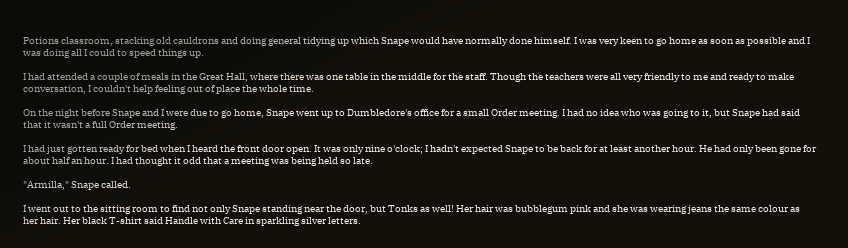Potions classroom, stacking old cauldrons and doing general tidying up which Snape would have normally done himself. I was very keen to go home as soon as possible and I was doing all I could to speed things up.

I had attended a couple of meals in the Great Hall, where there was one table in the middle for the staff. Though the teachers were all very friendly to me and ready to make conversation, I couldn't help feeling out of place the whole time.

On the night before Snape and I were due to go home, Snape went up to Dumbledore's office for a small Order meeting. I had no idea who was going to it, but Snape had said that it wasn't a full Order meeting.

I had just gotten ready for bed when I heard the front door open. It was only nine o'clock; I hadn't expected Snape to be back for at least another hour. He had only been gone for about half an hour. I had thought it odd that a meeting was being held so late.

"Armilla," Snape called.

I went out to the sitting room to find not only Snape standing near the door, but Tonks as well! Her hair was bubblegum pink and she was wearing jeans the same colour as her hair. Her black T-shirt said Handle with Care in sparkling silver letters.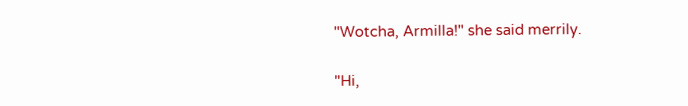"Wotcha, Armilla!" she said merrily.

"Hi,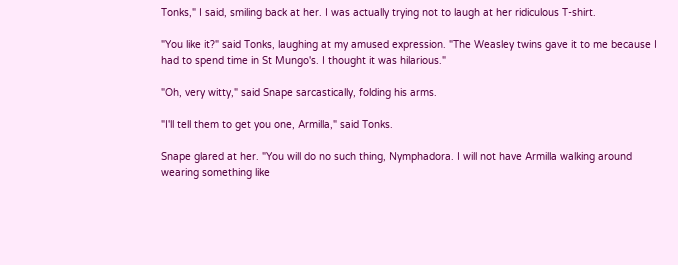Tonks," I said, smiling back at her. I was actually trying not to laugh at her ridiculous T-shirt.

"You like it?" said Tonks, laughing at my amused expression. "The Weasley twins gave it to me because I had to spend time in St Mungo's. I thought it was hilarious."

"Oh, very witty," said Snape sarcastically, folding his arms.

"I'll tell them to get you one, Armilla," said Tonks.

Snape glared at her. "You will do no such thing, Nymphadora. I will not have Armilla walking around wearing something like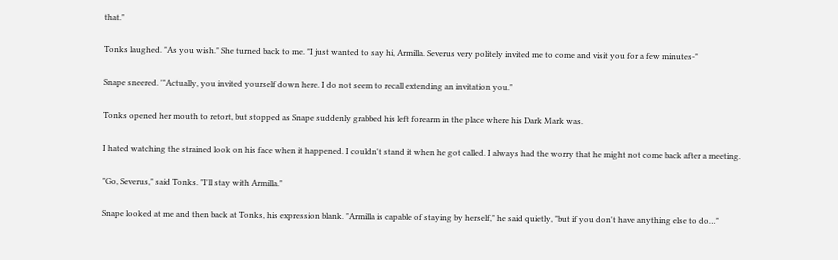that."

Tonks laughed. "As you wish." She turned back to me. "I just wanted to say hi, Armilla. Severus very politely invited me to come and visit you for a few minutes-"

Snape sneered. '"Actually, you invited yourself down here. I do not seem to recall extending an invitation you."

Tonks opened her mouth to retort, but stopped as Snape suddenly grabbed his left forearm in the place where his Dark Mark was.

I hated watching the strained look on his face when it happened. I couldn't stand it when he got called. I always had the worry that he might not come back after a meeting.

"Go, Severus," said Tonks. "I'll stay with Armilla."

Snape looked at me and then back at Tonks, his expression blank. "Armilla is capable of staying by herself," he said quietly, "but if you don't have anything else to do…"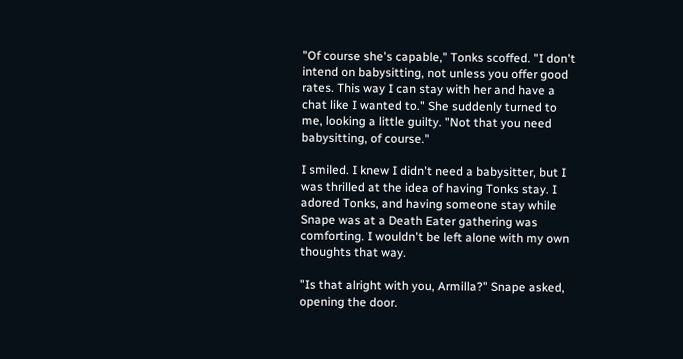"Of course she's capable," Tonks scoffed. "I don't intend on babysitting, not unless you offer good rates. This way I can stay with her and have a chat like I wanted to." She suddenly turned to me, looking a little guilty. "Not that you need babysitting, of course."

I smiled. I knew I didn't need a babysitter, but I was thrilled at the idea of having Tonks stay. I adored Tonks, and having someone stay while Snape was at a Death Eater gathering was comforting. I wouldn't be left alone with my own thoughts that way.

"Is that alright with you, Armilla?" Snape asked, opening the door.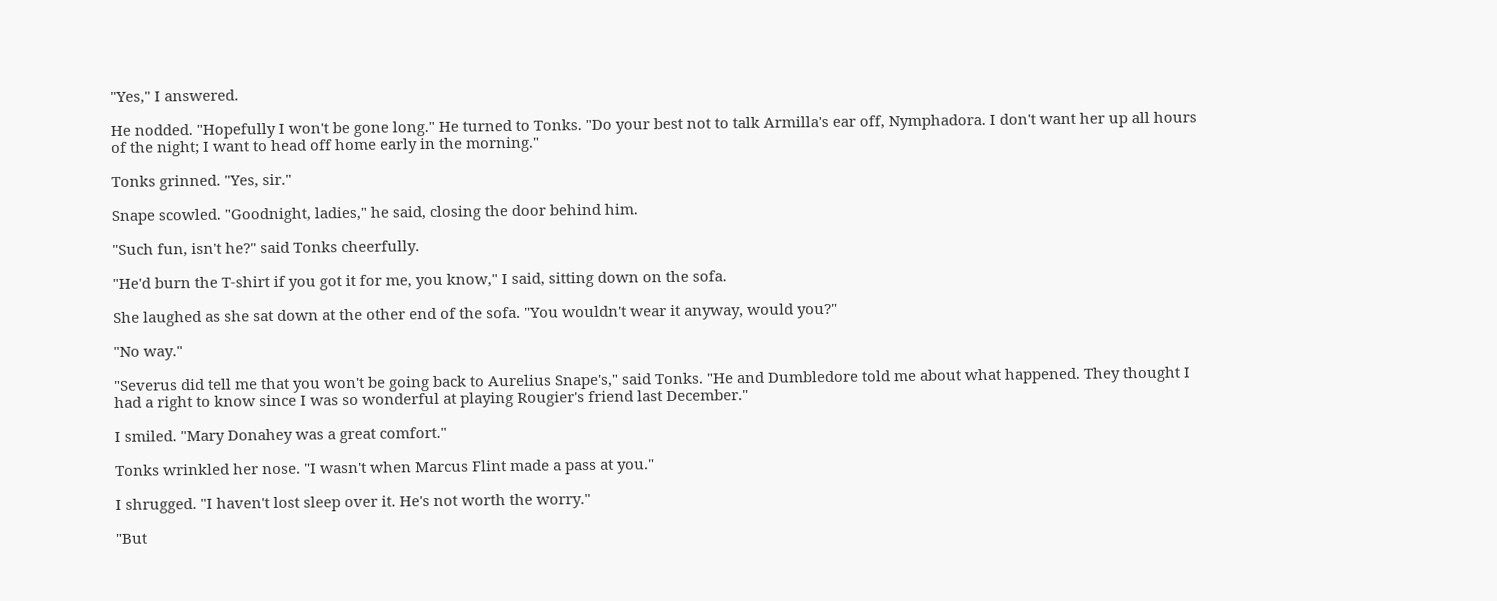"Yes," I answered.

He nodded. "Hopefully I won't be gone long." He turned to Tonks. "Do your best not to talk Armilla's ear off, Nymphadora. I don't want her up all hours of the night; I want to head off home early in the morning."

Tonks grinned. "Yes, sir."

Snape scowled. "Goodnight, ladies," he said, closing the door behind him.

"Such fun, isn't he?" said Tonks cheerfully.

"He'd burn the T-shirt if you got it for me, you know," I said, sitting down on the sofa.

She laughed as she sat down at the other end of the sofa. "You wouldn't wear it anyway, would you?"

"No way."

"Severus did tell me that you won't be going back to Aurelius Snape's," said Tonks. "He and Dumbledore told me about what happened. They thought I had a right to know since I was so wonderful at playing Rougier's friend last December."

I smiled. "Mary Donahey was a great comfort."

Tonks wrinkled her nose. "I wasn't when Marcus Flint made a pass at you."

I shrugged. "I haven't lost sleep over it. He's not worth the worry."

"But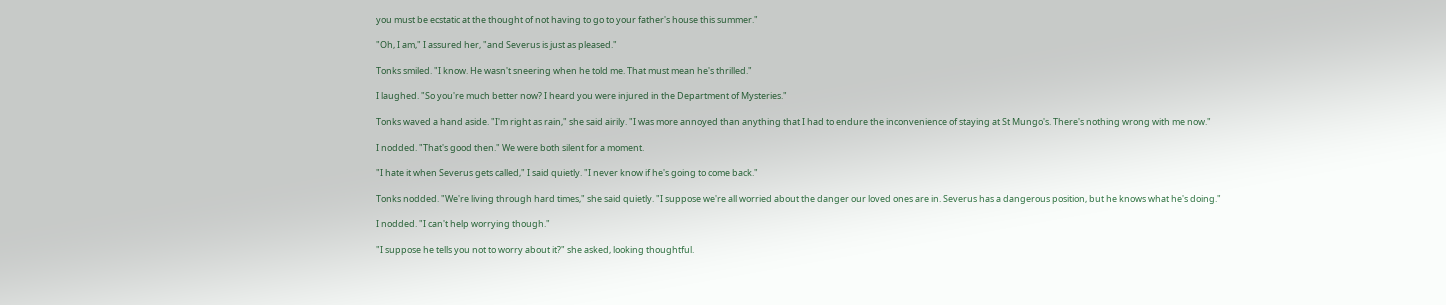you must be ecstatic at the thought of not having to go to your father's house this summer."

"Oh, I am," I assured her, "and Severus is just as pleased."

Tonks smiled. "I know. He wasn't sneering when he told me. That must mean he's thrilled."

I laughed. "So you're much better now? I heard you were injured in the Department of Mysteries."

Tonks waved a hand aside. "I'm right as rain," she said airily. "I was more annoyed than anything that I had to endure the inconvenience of staying at St Mungo's. There's nothing wrong with me now."

I nodded. "That's good then." We were both silent for a moment.

"I hate it when Severus gets called," I said quietly. "I never know if he's going to come back."

Tonks nodded. "We're living through hard times," she said quietly. "I suppose we're all worried about the danger our loved ones are in. Severus has a dangerous position, but he knows what he's doing."

I nodded. "I can't help worrying though."

"I suppose he tells you not to worry about it?" she asked, looking thoughtful.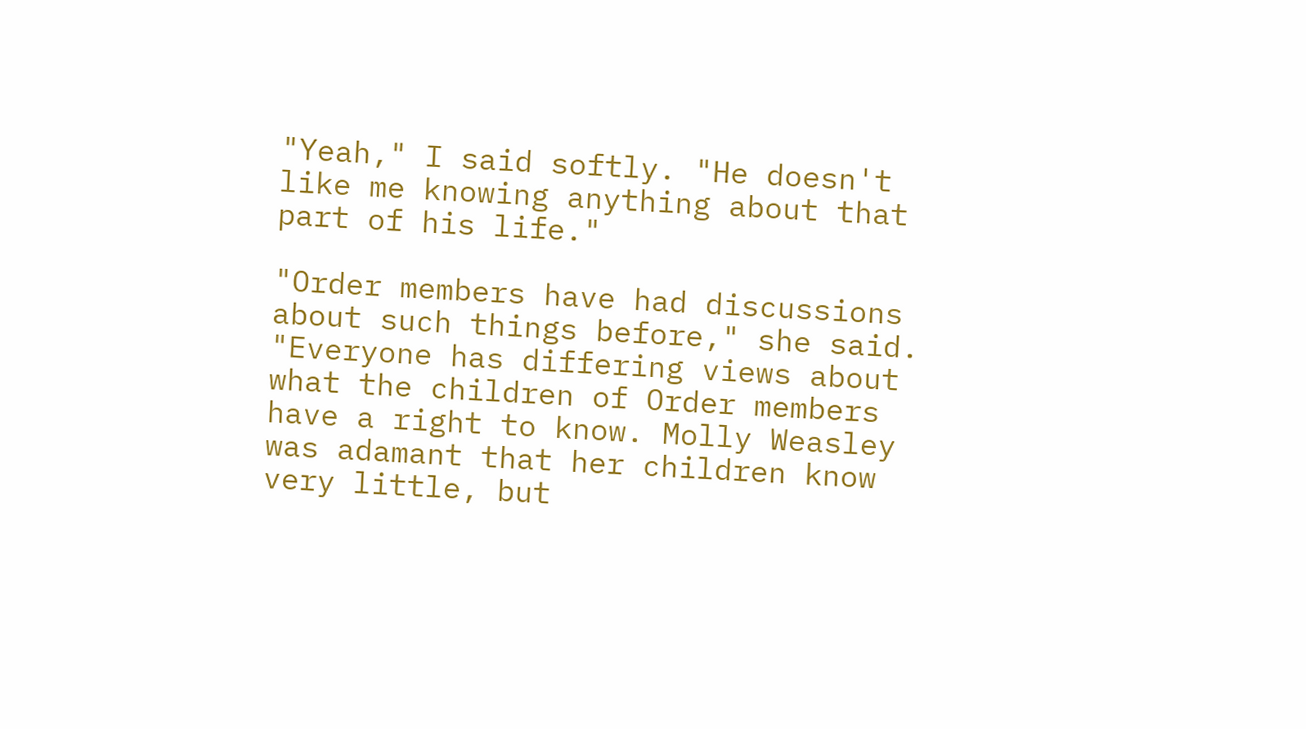"Yeah," I said softly. "He doesn't like me knowing anything about that part of his life."

"Order members have had discussions about such things before," she said. "Everyone has differing views about what the children of Order members have a right to know. Molly Weasley was adamant that her children know very little, but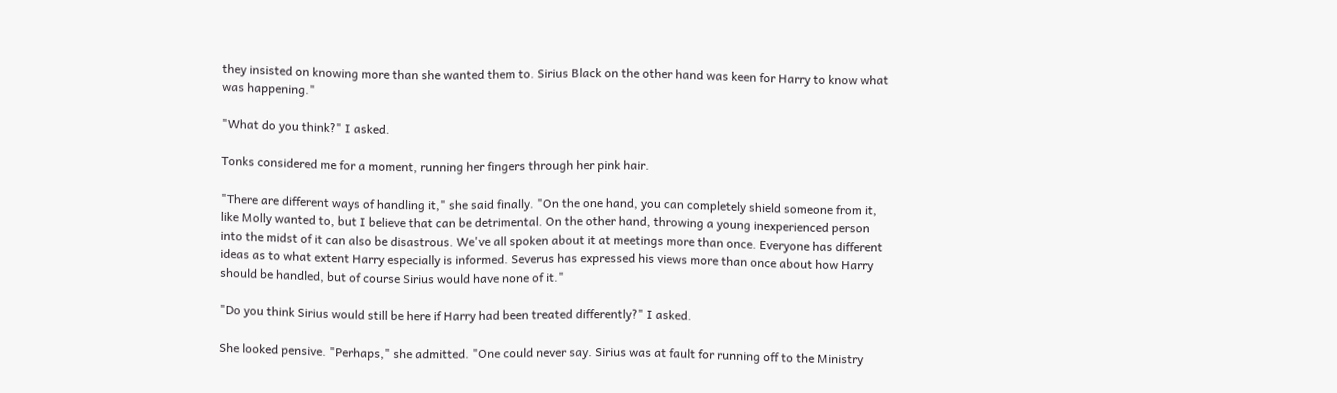they insisted on knowing more than she wanted them to. Sirius Black on the other hand was keen for Harry to know what was happening."

"What do you think?" I asked.

Tonks considered me for a moment, running her fingers through her pink hair.

"There are different ways of handling it," she said finally. "On the one hand, you can completely shield someone from it, like Molly wanted to, but I believe that can be detrimental. On the other hand, throwing a young inexperienced person into the midst of it can also be disastrous. We've all spoken about it at meetings more than once. Everyone has different ideas as to what extent Harry especially is informed. Severus has expressed his views more than once about how Harry should be handled, but of course Sirius would have none of it."

"Do you think Sirius would still be here if Harry had been treated differently?" I asked.

She looked pensive. "Perhaps," she admitted. "One could never say. Sirius was at fault for running off to the Ministry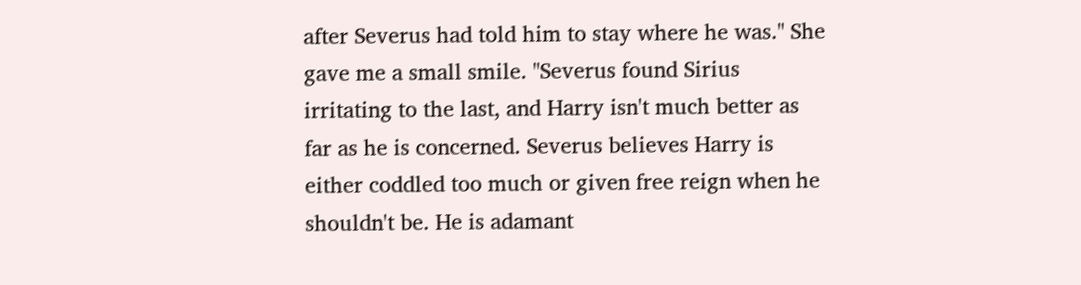after Severus had told him to stay where he was." She gave me a small smile. "Severus found Sirius irritating to the last, and Harry isn't much better as far as he is concerned. Severus believes Harry is either coddled too much or given free reign when he shouldn't be. He is adamant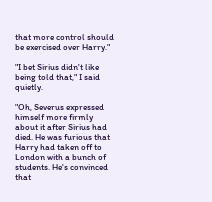that more control should be exercised over Harry."

"I bet Sirius didn't like being told that," I said quietly.

"Oh, Severus expressed himself more firmly about it after Sirius had died. He was furious that Harry had taken off to London with a bunch of students. He's convinced that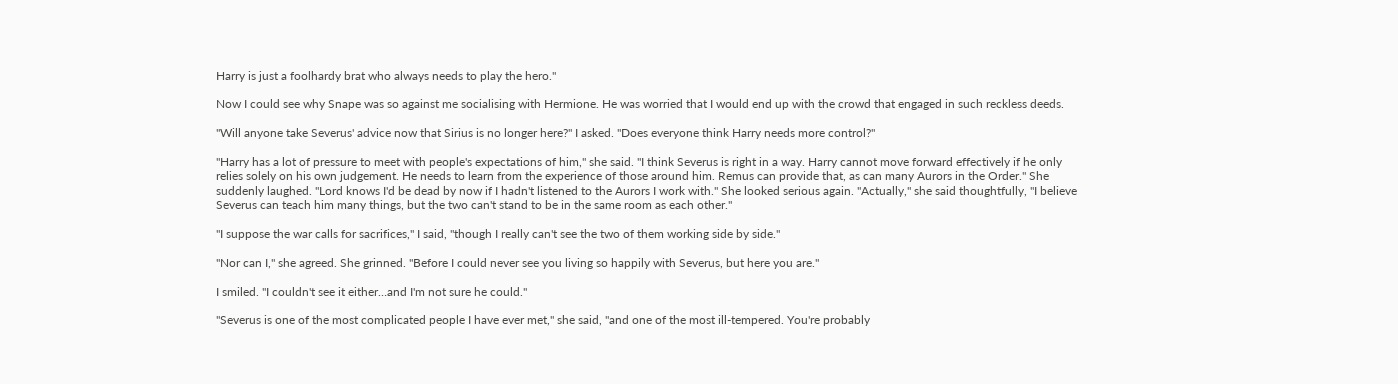Harry is just a foolhardy brat who always needs to play the hero."

Now I could see why Snape was so against me socialising with Hermione. He was worried that I would end up with the crowd that engaged in such reckless deeds.

"Will anyone take Severus' advice now that Sirius is no longer here?" I asked. "Does everyone think Harry needs more control?"

"Harry has a lot of pressure to meet with people's expectations of him," she said. "I think Severus is right in a way. Harry cannot move forward effectively if he only relies solely on his own judgement. He needs to learn from the experience of those around him. Remus can provide that, as can many Aurors in the Order." She suddenly laughed. "Lord knows I'd be dead by now if I hadn't listened to the Aurors I work with." She looked serious again. "Actually," she said thoughtfully, "I believe Severus can teach him many things, but the two can't stand to be in the same room as each other."

"I suppose the war calls for sacrifices," I said, "though I really can't see the two of them working side by side."

"Nor can I," she agreed. She grinned. "Before I could never see you living so happily with Severus, but here you are."

I smiled. "I couldn't see it either…and I'm not sure he could."

"Severus is one of the most complicated people I have ever met," she said, "and one of the most ill-tempered. You're probably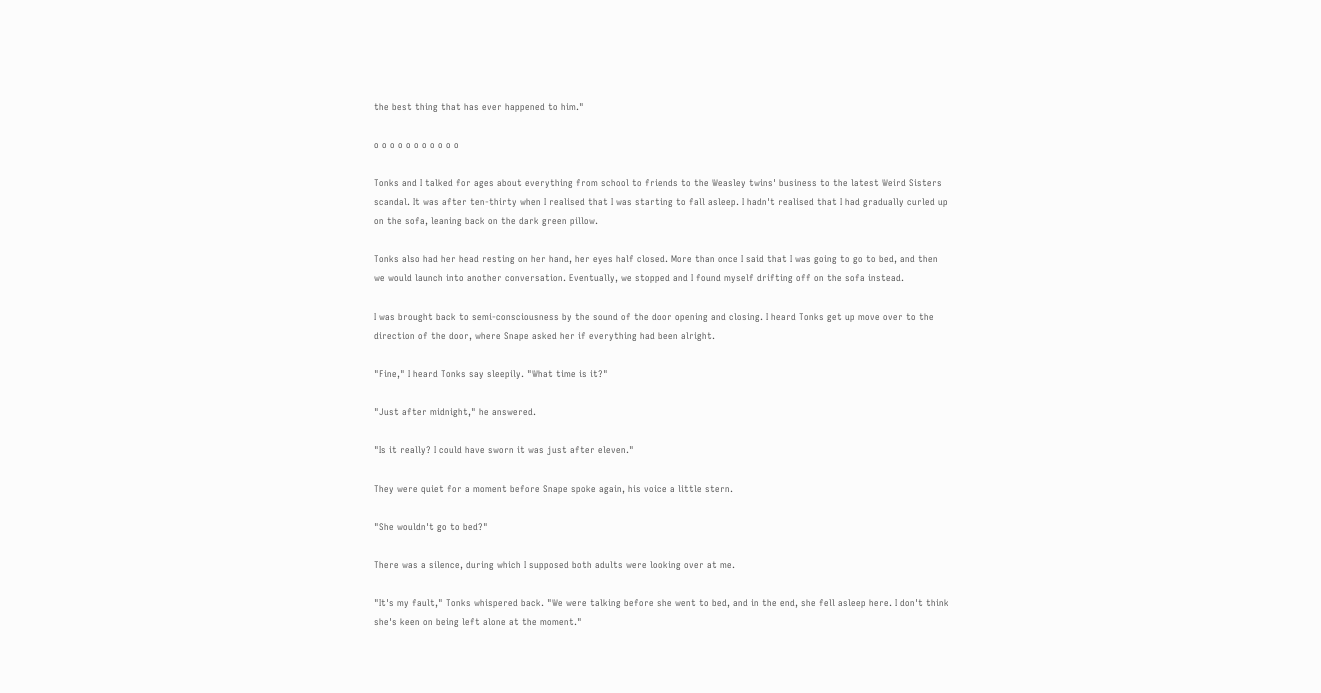the best thing that has ever happened to him."

o o o o o o o o o o o

Tonks and I talked for ages about everything from school to friends to the Weasley twins' business to the latest Weird Sisters scandal. It was after ten-thirty when I realised that I was starting to fall asleep. I hadn't realised that I had gradually curled up on the sofa, leaning back on the dark green pillow.

Tonks also had her head resting on her hand, her eyes half closed. More than once I said that I was going to go to bed, and then we would launch into another conversation. Eventually, we stopped and I found myself drifting off on the sofa instead.

I was brought back to semi-consciousness by the sound of the door opening and closing. I heard Tonks get up move over to the direction of the door, where Snape asked her if everything had been alright.

"Fine," I heard Tonks say sleepily. "What time is it?"

"Just after midnight," he answered.

"Is it really? I could have sworn it was just after eleven."

They were quiet for a moment before Snape spoke again, his voice a little stern.

"She wouldn't go to bed?"

There was a silence, during which I supposed both adults were looking over at me.

"It's my fault," Tonks whispered back. "We were talking before she went to bed, and in the end, she fell asleep here. I don't think she's keen on being left alone at the moment."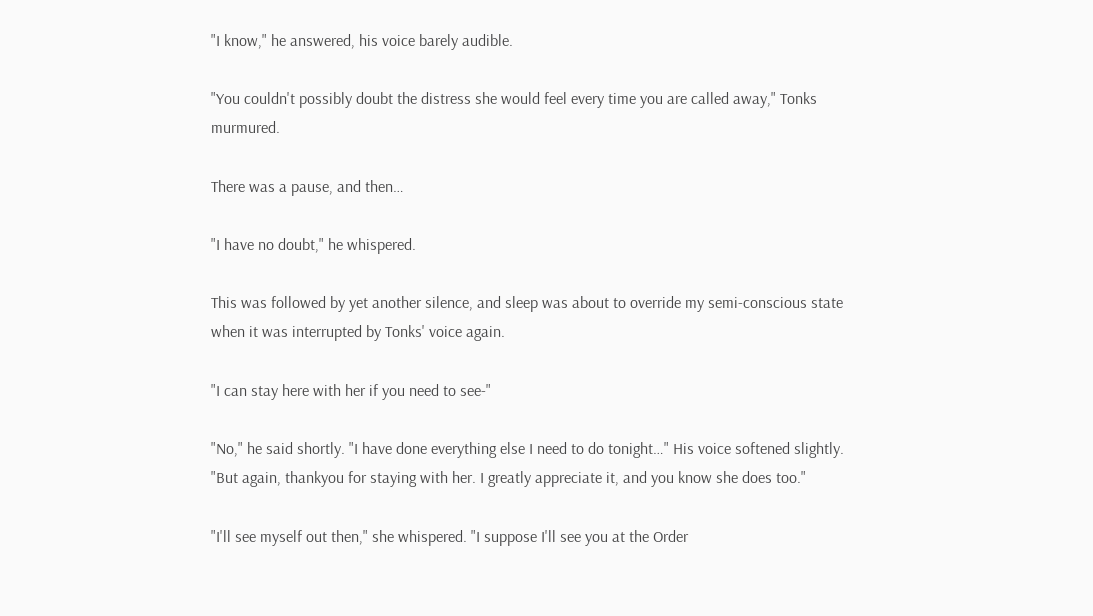"I know," he answered, his voice barely audible.

"You couldn't possibly doubt the distress she would feel every time you are called away," Tonks murmured.

There was a pause, and then…

"I have no doubt," he whispered.

This was followed by yet another silence, and sleep was about to override my semi-conscious state when it was interrupted by Tonks' voice again.

"I can stay here with her if you need to see-"

"No," he said shortly. "I have done everything else I need to do tonight…" His voice softened slightly. "But again, thankyou for staying with her. I greatly appreciate it, and you know she does too."

"I'll see myself out then," she whispered. "I suppose I'll see you at the Order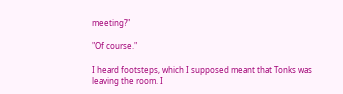meeting?"

"Of course."

I heard footsteps, which I supposed meant that Tonks was leaving the room. I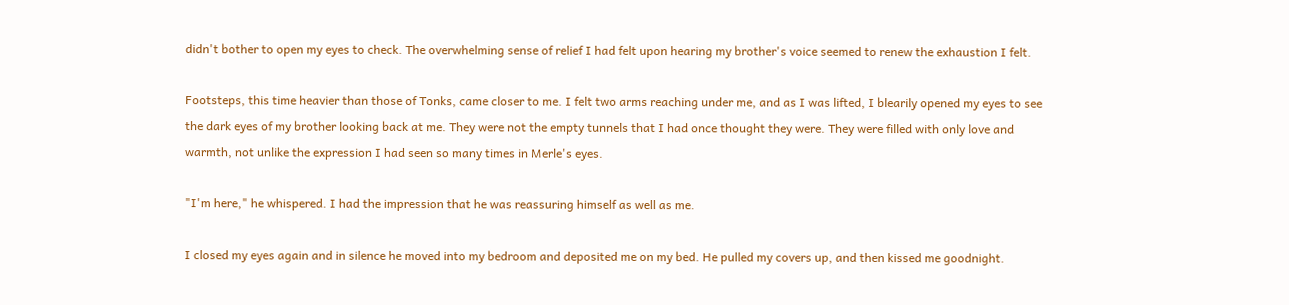didn't bother to open my eyes to check. The overwhelming sense of relief I had felt upon hearing my brother's voice seemed to renew the exhaustion I felt.

Footsteps, this time heavier than those of Tonks, came closer to me. I felt two arms reaching under me, and as I was lifted, I blearily opened my eyes to see the dark eyes of my brother looking back at me. They were not the empty tunnels that I had once thought they were. They were filled with only love and warmth, not unlike the expression I had seen so many times in Merle's eyes.

"I'm here," he whispered. I had the impression that he was reassuring himself as well as me.

I closed my eyes again and in silence he moved into my bedroom and deposited me on my bed. He pulled my covers up, and then kissed me goodnight.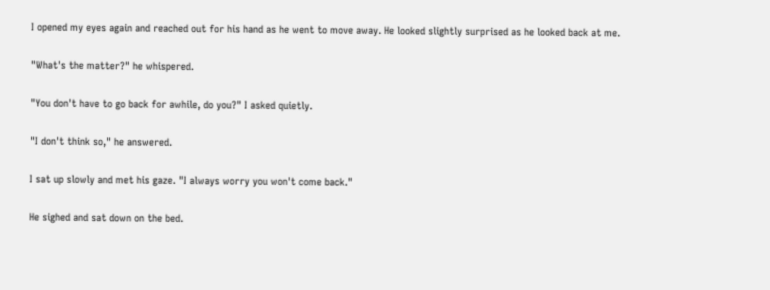I opened my eyes again and reached out for his hand as he went to move away. He looked slightly surprised as he looked back at me.

"What's the matter?" he whispered.

"You don't have to go back for awhile, do you?" I asked quietly.

"I don't think so," he answered.

I sat up slowly and met his gaze. "I always worry you won't come back."

He sighed and sat down on the bed.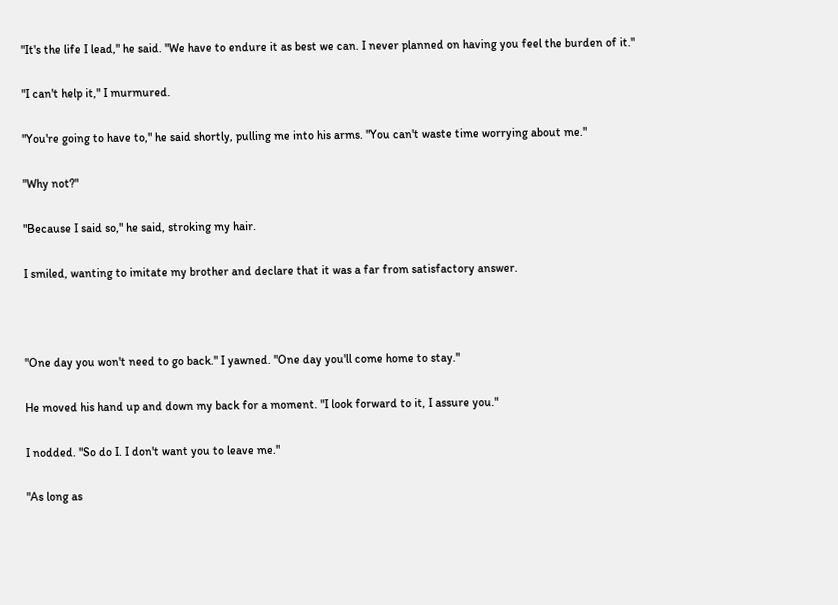"It's the life I lead," he said. "We have to endure it as best we can. I never planned on having you feel the burden of it."

"I can't help it," I murmured.

"You're going to have to," he said shortly, pulling me into his arms. "You can't waste time worrying about me."

"Why not?"

"Because I said so," he said, stroking my hair.

I smiled, wanting to imitate my brother and declare that it was a far from satisfactory answer.



"One day you won't need to go back." I yawned. "One day you'll come home to stay."

He moved his hand up and down my back for a moment. "I look forward to it, I assure you."

I nodded. "So do I. I don't want you to leave me."

"As long as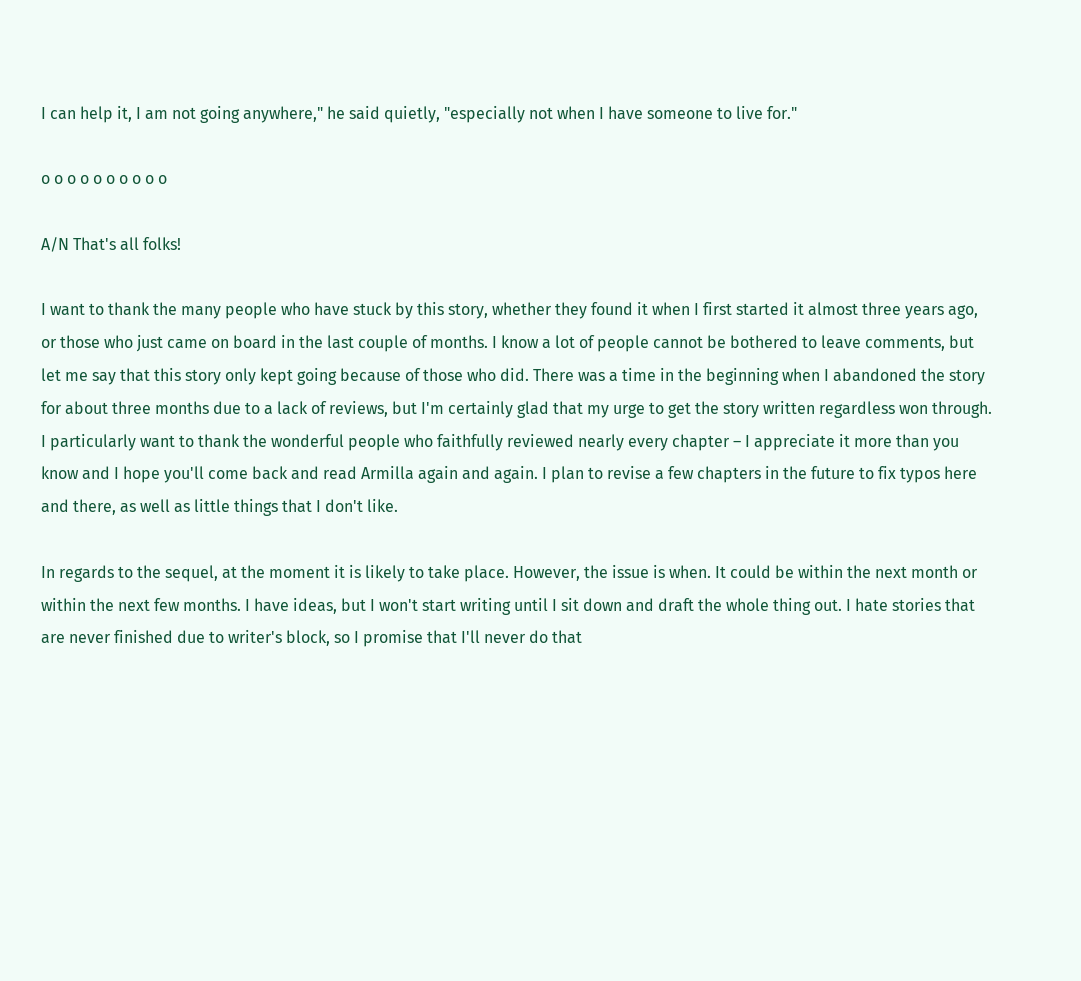I can help it, I am not going anywhere," he said quietly, "especially not when I have someone to live for."

o o o o o o o o o o

A/N That's all folks!

I want to thank the many people who have stuck by this story, whether they found it when I first started it almost three years ago, or those who just came on board in the last couple of months. I know a lot of people cannot be bothered to leave comments, but let me say that this story only kept going because of those who did. There was a time in the beginning when I abandoned the story for about three months due to a lack of reviews, but I'm certainly glad that my urge to get the story written regardless won through. I particularly want to thank the wonderful people who faithfully reviewed nearly every chapter – I appreciate it more than you know and I hope you'll come back and read Armilla again and again. I plan to revise a few chapters in the future to fix typos here and there, as well as little things that I don't like.

In regards to the sequel, at the moment it is likely to take place. However, the issue is when. It could be within the next month or within the next few months. I have ideas, but I won't start writing until I sit down and draft the whole thing out. I hate stories that are never finished due to writer's block, so I promise that I'll never do that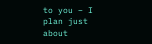to you – I plan just about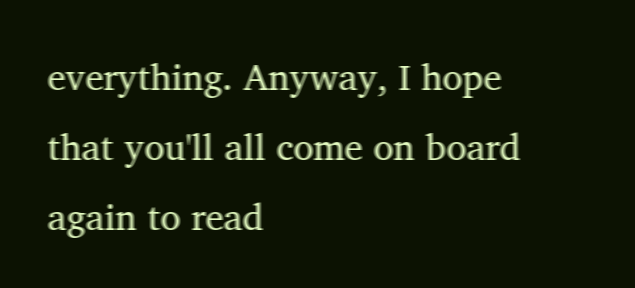everything. Anyway, I hope that you'll all come on board again to read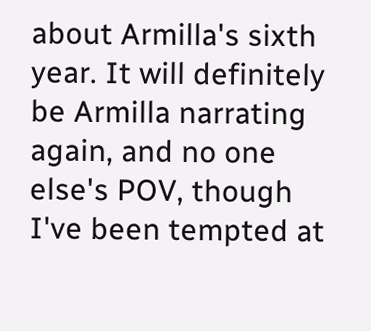about Armilla's sixth year. It will definitely be Armilla narrating again, and no one else's POV, though I've been tempted at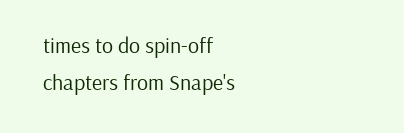times to do spin-off chapters from Snape's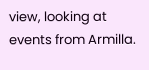view, looking at events from Armilla.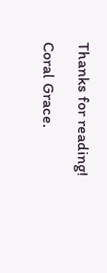Thanks for reading!

Coral Grace.